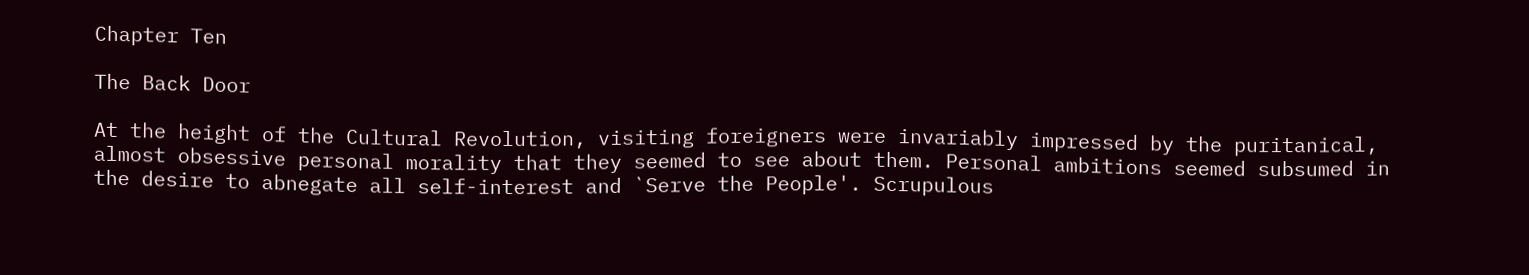Chapter Ten

The Back Door

At the height of the Cultural Revolution, visiting foreigners were invariably impressed by the puritanical, almost obsessive personal morality that they seemed to see about them. Personal ambitions seemed subsumed in the desire to abnegate all self-interest and `Serve the People'. Scrupulous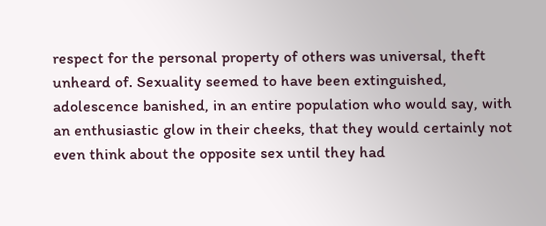respect for the personal property of others was universal, theft unheard of. Sexuality seemed to have been extinguished, adolescence banished, in an entire population who would say, with an enthusiastic glow in their cheeks, that they would certainly not even think about the opposite sex until they had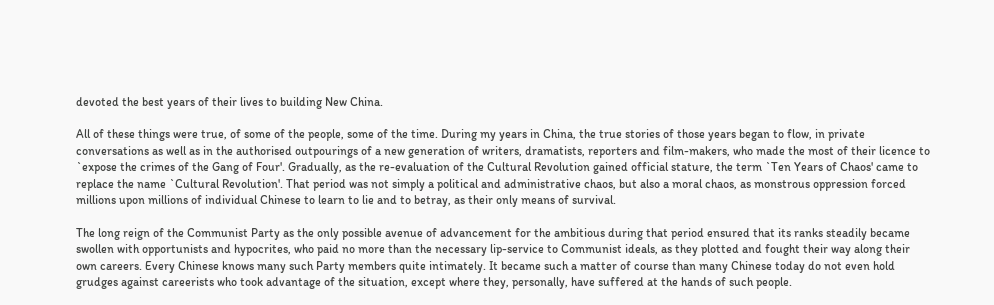devoted the best years of their lives to building New China.

All of these things were true, of some of the people, some of the time. During my years in China, the true stories of those years began to flow, in private conversations as well as in the authorised outpourings of a new generation of writers, dramatists, reporters and film-makers, who made the most of their licence to `expose the crimes of the Gang of Four'. Gradually, as the re-evaluation of the Cultural Revolution gained official stature, the term `Ten Years of Chaos' came to replace the name `Cultural Revolution'. That period was not simply a political and administrative chaos, but also a moral chaos, as monstrous oppression forced millions upon millions of individual Chinese to learn to lie and to betray, as their only means of survival.

The long reign of the Communist Party as the only possible avenue of advancement for the ambitious during that period ensured that its ranks steadily became swollen with opportunists and hypocrites, who paid no more than the necessary lip-service to Communist ideals, as they plotted and fought their way along their own careers. Every Chinese knows many such Party members quite intimately. It became such a matter of course than many Chinese today do not even hold grudges against careerists who took advantage of the situation, except where they, personally, have suffered at the hands of such people.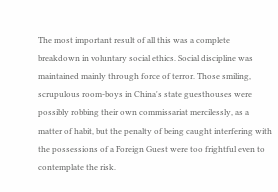The most important result of all this was a complete breakdown in voluntary social ethics. Social discipline was maintained mainly through force of terror. Those smiling, scrupulous room-boys in China's state guesthouses were possibly robbing their own commissariat mercilessly, as a matter of habit, but the penalty of being caught interfering with the possessions of a Foreign Guest were too frightful even to contemplate the risk.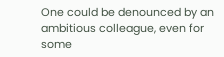One could be denounced by an ambitious colleague, even for some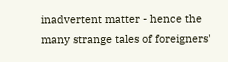inadvertent matter - hence the many strange tales of foreigners'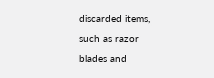discarded items, such as razor blades and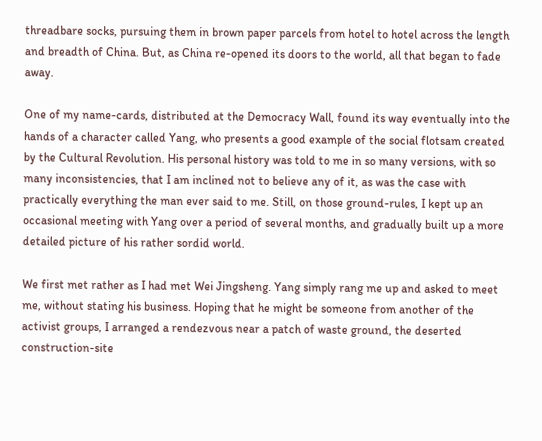threadbare socks, pursuing them in brown paper parcels from hotel to hotel across the length and breadth of China. But, as China re-opened its doors to the world, all that began to fade away.

One of my name-cards, distributed at the Democracy Wall, found its way eventually into the hands of a character called Yang, who presents a good example of the social flotsam created by the Cultural Revolution. His personal history was told to me in so many versions, with so many inconsistencies, that I am inclined not to believe any of it, as was the case with practically everything the man ever said to me. Still, on those ground-rules, I kept up an occasional meeting with Yang over a period of several months, and gradually built up a more detailed picture of his rather sordid world.

We first met rather as I had met Wei Jingsheng. Yang simply rang me up and asked to meet me, without stating his business. Hoping that he might be someone from another of the activist groups, I arranged a rendezvous near a patch of waste ground, the deserted construction-site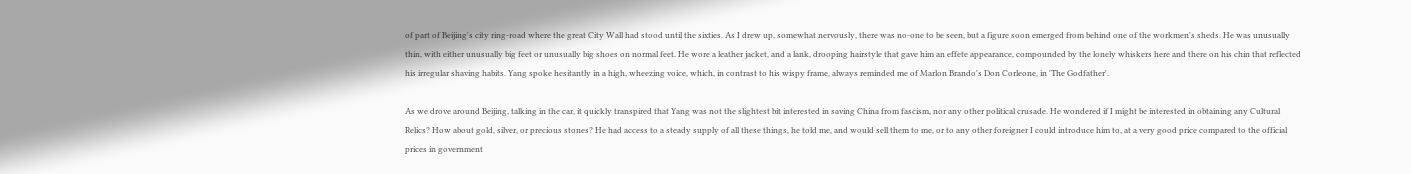of part of Beijing's city ring-road where the great City Wall had stood until the sixties. As I drew up, somewhat nervously, there was no-one to be seen, but a figure soon emerged from behind one of the workmen's sheds. He was unusually thin, with either unusually big feet or unusually big shoes on normal feet. He wore a leather jacket, and a lank, drooping hairstyle that gave him an effete appearance, compounded by the lonely whiskers here and there on his chin that reflected his irregular shaving habits. Yang spoke hesitantly in a high, wheezing voice, which, in contrast to his wispy frame, always reminded me of Marlon Brando's Don Corleone, in 'The Godfather'.

As we drove around Beijing, talking in the car, it quickly transpired that Yang was not the slightest bit interested in saving China from fascism, nor any other political crusade. He wondered if I might be interested in obtaining any Cultural Relics? How about gold, silver, or precious stones? He had access to a steady supply of all these things, he told me, and would sell them to me, or to any other foreigner I could introduce him to, at a very good price compared to the official prices in government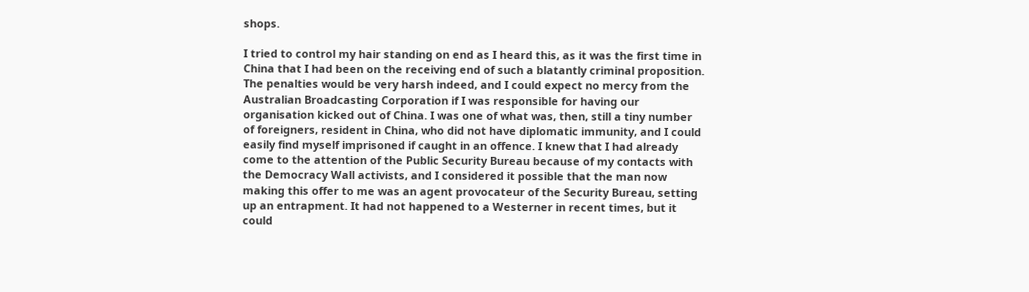shops.

I tried to control my hair standing on end as I heard this, as it was the first time in China that I had been on the receiving end of such a blatantly criminal proposition. The penalties would be very harsh indeed, and I could expect no mercy from the Australian Broadcasting Corporation if I was responsible for having our organisation kicked out of China. I was one of what was, then, still a tiny number of foreigners, resident in China, who did not have diplomatic immunity, and I could easily find myself imprisoned if caught in an offence. I knew that I had already come to the attention of the Public Security Bureau because of my contacts with the Democracy Wall activists, and I considered it possible that the man now making this offer to me was an agent provocateur of the Security Bureau, setting up an entrapment. It had not happened to a Westerner in recent times, but it could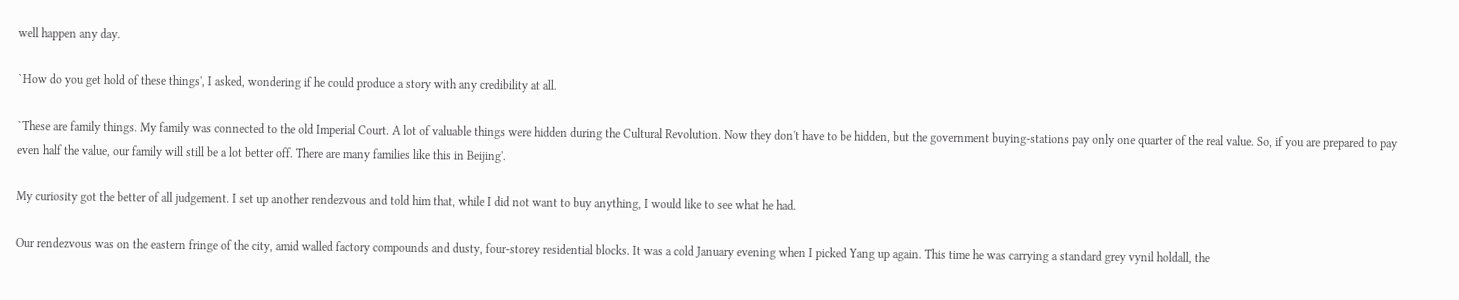well happen any day.

`How do you get hold of these things', I asked, wondering if he could produce a story with any credibility at all.

`These are family things. My family was connected to the old Imperial Court. A lot of valuable things were hidden during the Cultural Revolution. Now they don't have to be hidden, but the government buying-stations pay only one quarter of the real value. So, if you are prepared to pay even half the value, our family will still be a lot better off. There are many families like this in Beijing'.

My curiosity got the better of all judgement. I set up another rendezvous and told him that, while I did not want to buy anything, I would like to see what he had.

Our rendezvous was on the eastern fringe of the city, amid walled factory compounds and dusty, four-storey residential blocks. It was a cold January evening when I picked Yang up again. This time he was carrying a standard grey vynil holdall, the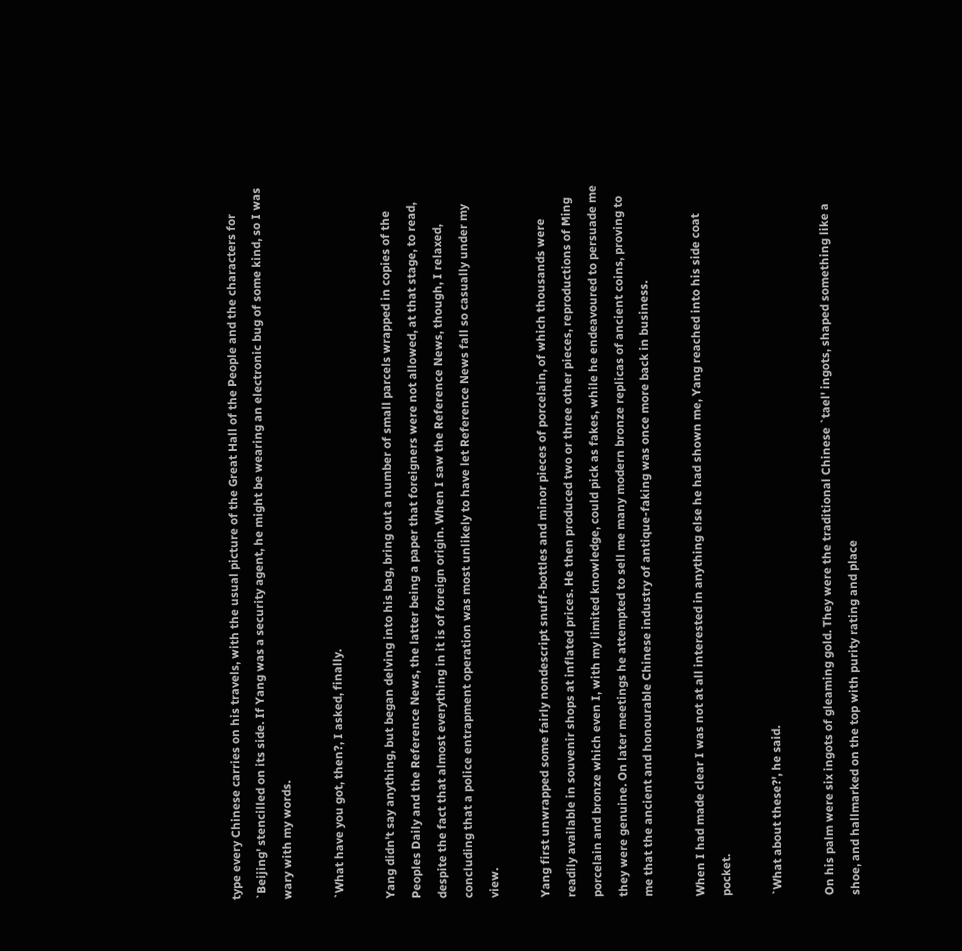type every Chinese carries on his travels, with the usual picture of the Great Hall of the People and the characters for `Beijing' stencilled on its side. If Yang was a security agent, he might be wearing an electronic bug of some kind, so I was wary with my words.

`What have you got, then?, I asked, finally.

Yang didn't say anything, but began delving into his bag, bring out a number of small parcels wrapped in copies of the Peoples Daily and the Reference News, the latter being a paper that foreigners were not allowed, at that stage, to read, despite the fact that almost everything in it is of foreign origin. When I saw the Reference News, though, I relaxed, concluding that a police entrapment operation was most unlikely to have let Reference News fall so casually under my view.

Yang first unwrapped some fairly nondescript snuff-bottles and minor pieces of porcelain, of which thousands were readily available in souvenir shops at inflated prices. He then produced two or three other pieces, reproductions of Ming porcelain and bronze which even I, with my limited knowledge, could pick as fakes, while he endeavoured to persuade me they were genuine. On later meetings he attempted to sell me many modern bronze replicas of ancient coins, proving to me that the ancient and honourable Chinese industry of antique-faking was once more back in business.

When I had made clear I was not at all interested in anything else he had shown me, Yang reached into his side coat pocket.

`What about these?', he said.

On his palm were six ingots of gleaming gold. They were the traditional Chinese `tael' ingots, shaped something like a shoe, and hallmarked on the top with purity rating and place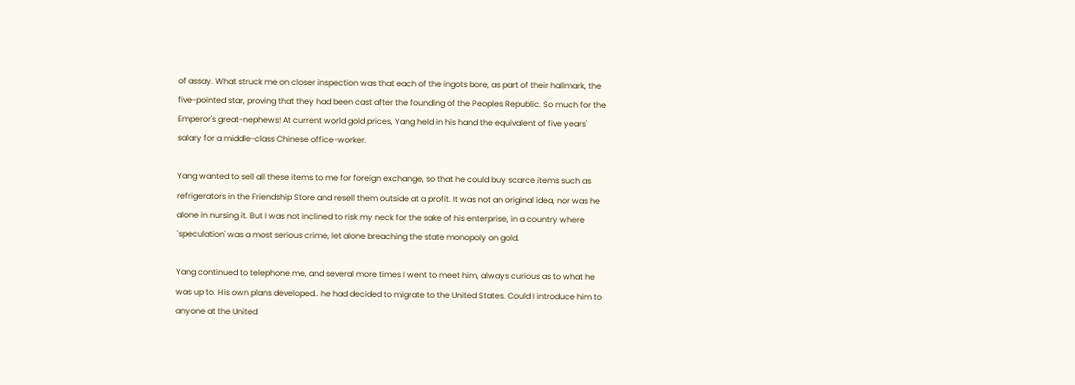of assay. What struck me on closer inspection was that each of the ingots bore, as part of their hallmark, the five-pointed star, proving that they had been cast after the founding of the Peoples Republic. So much for the Emperor's great-nephews! At current world gold prices, Yang held in his hand the equivalent of five years' salary for a middle-class Chinese office-worker.

Yang wanted to sell all these items to me for foreign exchange, so that he could buy scarce items such as refrigerators in the Friendship Store and resell them outside at a profit. It was not an original idea, nor was he alone in nursing it. But I was not inclined to risk my neck for the sake of his enterprise, in a country where `speculation' was a most serious crime, let alone breaching the state monopoly on gold.

Yang continued to telephone me, and several more times I went to meet him, always curious as to what he was up to. His own plans developed.. he had decided to migrate to the United States. Could I introduce him to anyone at the United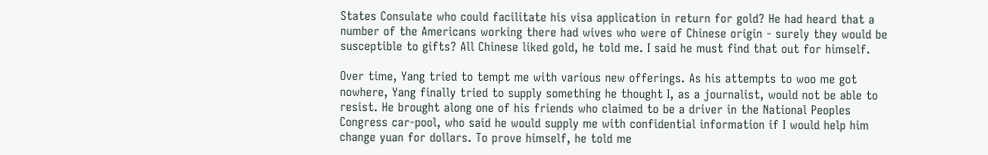States Consulate who could facilitate his visa application in return for gold? He had heard that a number of the Americans working there had wives who were of Chinese origin - surely they would be susceptible to gifts? All Chinese liked gold, he told me. I said he must find that out for himself.

Over time, Yang tried to tempt me with various new offerings. As his attempts to woo me got nowhere, Yang finally tried to supply something he thought I, as a journalist, would not be able to resist. He brought along one of his friends who claimed to be a driver in the National Peoples Congress car-pool, who said he would supply me with confidential information if I would help him change yuan for dollars. To prove himself, he told me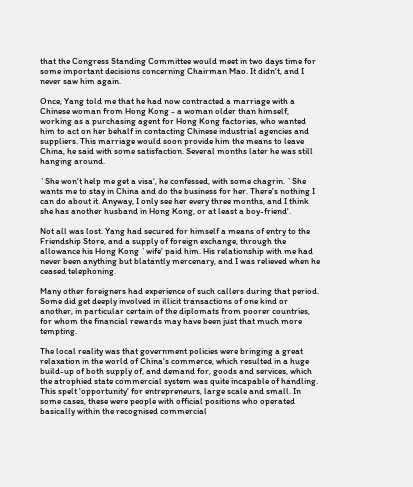that the Congress Standing Committee would meet in two days time for some important decisions concerning Chairman Mao. It didn't, and I never saw him again.

Once, Yang told me that he had now contracted a marriage with a Chinese woman from Hong Kong - a woman older than himself, working as a purchasing agent for Hong Kong factories, who wanted him to act on her behalf in contacting Chinese industrial agencies and suppliers. This marriage would soon provide him the means to leave China, he said with some satisfaction. Several months later he was still hanging around.

`She won't help me get a visa', he confessed, with some chagrin. `She wants me to stay in China and do the business for her. There's nothing I can do about it. Anyway, I only see her every three months, and I think she has another husband in Hong Kong, or at least a boy-friend'.

Not all was lost. Yang had secured for himself a means of entry to the Friendship Store, and a supply of foreign exchange, through the allowance his Hong Kong `wife' paid him. His relationship with me had never been anything but blatantly mercenary, and I was relieved when he ceased telephoning.

Many other foreigners had experience of such callers during that period. Some did get deeply involved in illicit transactions of one kind or another, in particular certain of the diplomats from poorer countries, for whom the financial rewards may have been just that much more tempting.

The local reality was that government policies were bringing a great relaxation in the world of China's commerce, which resulted in a huge build-up of both supply of, and demand for, goods and services, which the atrophied state commercial system was quite incapable of handling. This spelt 'opportunity' for entrepreneurs, large scale and small. In some cases, these were people with official positions who operated basically within the recognised commercial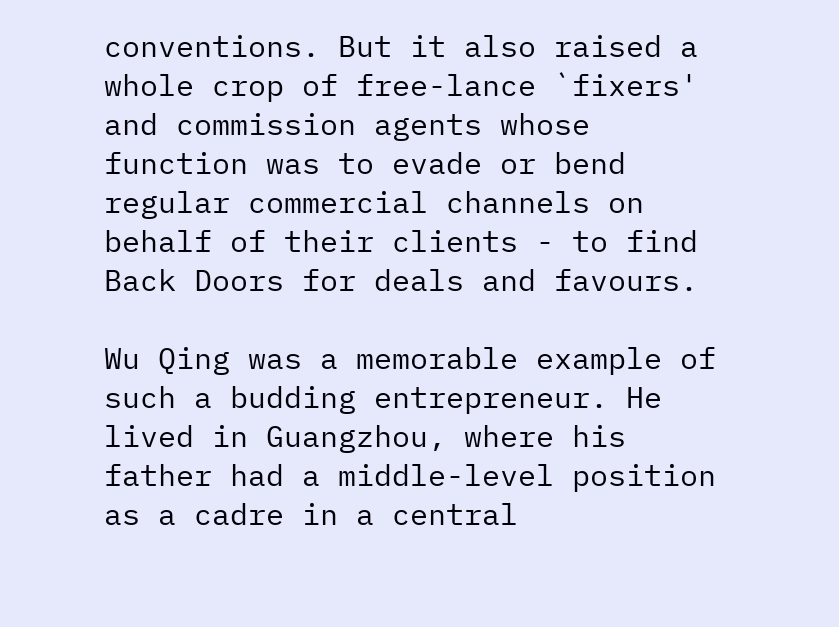conventions. But it also raised a whole crop of free-lance `fixers' and commission agents whose function was to evade or bend regular commercial channels on behalf of their clients - to find Back Doors for deals and favours.

Wu Qing was a memorable example of such a budding entrepreneur. He lived in Guangzhou, where his father had a middle-level position as a cadre in a central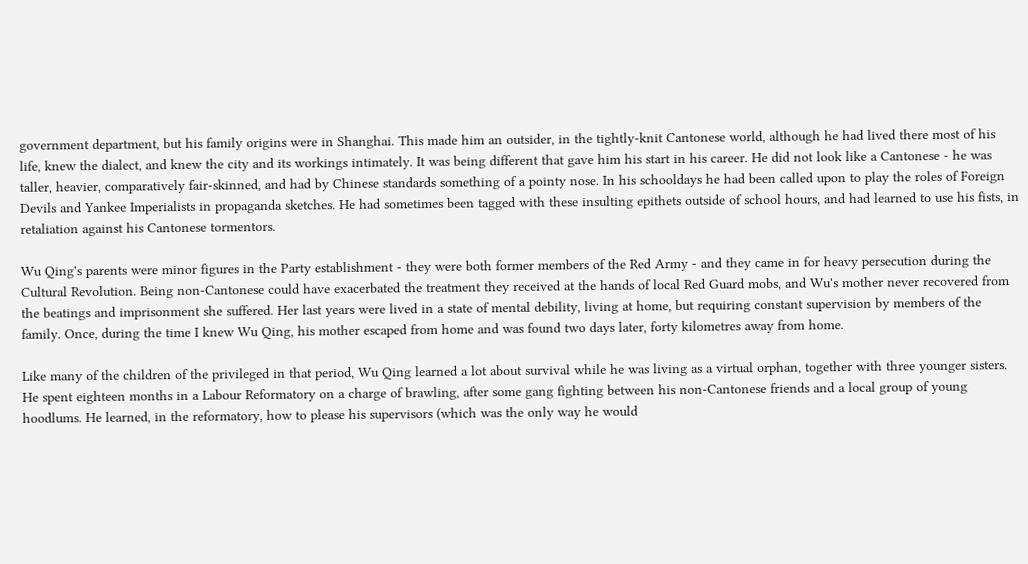government department, but his family origins were in Shanghai. This made him an outsider, in the tightly-knit Cantonese world, although he had lived there most of his life, knew the dialect, and knew the city and its workings intimately. It was being different that gave him his start in his career. He did not look like a Cantonese - he was taller, heavier, comparatively fair-skinned, and had by Chinese standards something of a pointy nose. In his schooldays he had been called upon to play the roles of Foreign Devils and Yankee Imperialists in propaganda sketches. He had sometimes been tagged with these insulting epithets outside of school hours, and had learned to use his fists, in retaliation against his Cantonese tormentors.

Wu Qing's parents were minor figures in the Party establishment - they were both former members of the Red Army - and they came in for heavy persecution during the Cultural Revolution. Being non-Cantonese could have exacerbated the treatment they received at the hands of local Red Guard mobs, and Wu's mother never recovered from the beatings and imprisonment she suffered. Her last years were lived in a state of mental debility, living at home, but requiring constant supervision by members of the family. Once, during the time I knew Wu Qing, his mother escaped from home and was found two days later, forty kilometres away from home.

Like many of the children of the privileged in that period, Wu Qing learned a lot about survival while he was living as a virtual orphan, together with three younger sisters. He spent eighteen months in a Labour Reformatory on a charge of brawling, after some gang fighting between his non-Cantonese friends and a local group of young hoodlums. He learned, in the reformatory, how to please his supervisors (which was the only way he would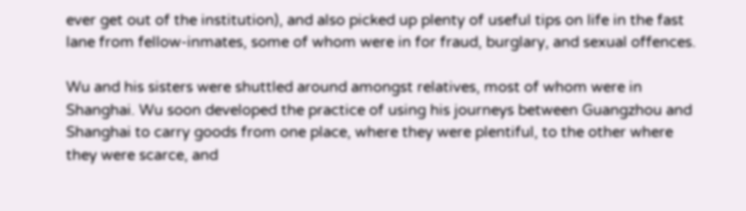ever get out of the institution), and also picked up plenty of useful tips on life in the fast lane from fellow-inmates, some of whom were in for fraud, burglary, and sexual offences.

Wu and his sisters were shuttled around amongst relatives, most of whom were in Shanghai. Wu soon developed the practice of using his journeys between Guangzhou and Shanghai to carry goods from one place, where they were plentiful, to the other where they were scarce, and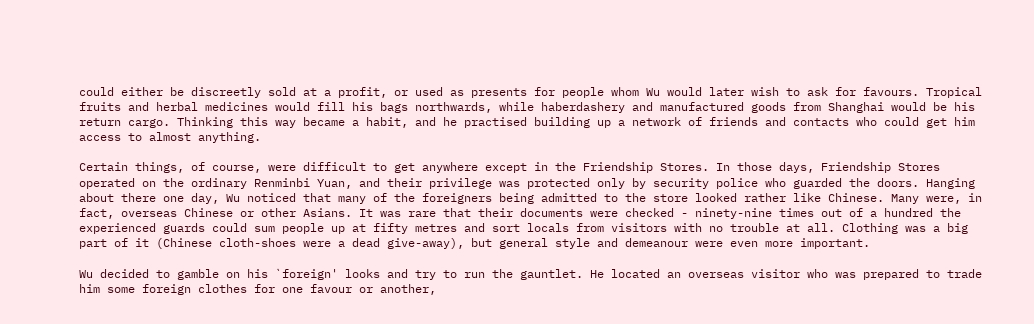could either be discreetly sold at a profit, or used as presents for people whom Wu would later wish to ask for favours. Tropical fruits and herbal medicines would fill his bags northwards, while haberdashery and manufactured goods from Shanghai would be his return cargo. Thinking this way became a habit, and he practised building up a network of friends and contacts who could get him access to almost anything.

Certain things, of course, were difficult to get anywhere except in the Friendship Stores. In those days, Friendship Stores operated on the ordinary Renminbi Yuan, and their privilege was protected only by security police who guarded the doors. Hanging about there one day, Wu noticed that many of the foreigners being admitted to the store looked rather like Chinese. Many were, in fact, overseas Chinese or other Asians. It was rare that their documents were checked - ninety-nine times out of a hundred the experienced guards could sum people up at fifty metres and sort locals from visitors with no trouble at all. Clothing was a big part of it (Chinese cloth-shoes were a dead give-away), but general style and demeanour were even more important.

Wu decided to gamble on his `foreign' looks and try to run the gauntlet. He located an overseas visitor who was prepared to trade him some foreign clothes for one favour or another,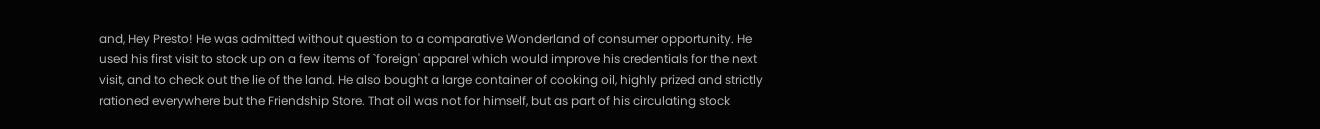and, Hey Presto! He was admitted without question to a comparative Wonderland of consumer opportunity. He used his first visit to stock up on a few items of `foreign' apparel which would improve his credentials for the next visit, and to check out the lie of the land. He also bought a large container of cooking oil, highly prized and strictly rationed everywhere but the Friendship Store. That oil was not for himself, but as part of his circulating stock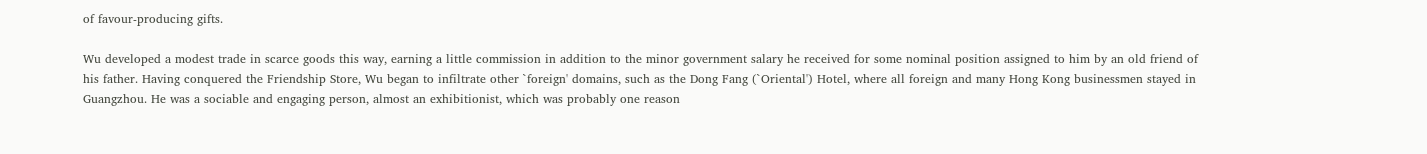of favour-producing gifts.

Wu developed a modest trade in scarce goods this way, earning a little commission in addition to the minor government salary he received for some nominal position assigned to him by an old friend of his father. Having conquered the Friendship Store, Wu began to infiltrate other `foreign' domains, such as the Dong Fang (`Oriental') Hotel, where all foreign and many Hong Kong businessmen stayed in Guangzhou. He was a sociable and engaging person, almost an exhibitionist, which was probably one reason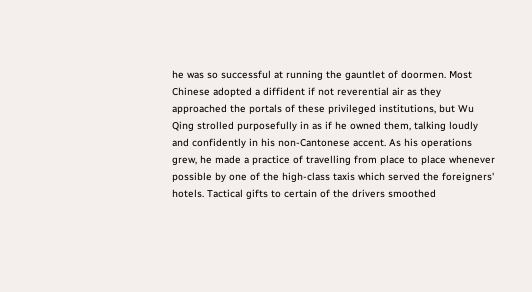he was so successful at running the gauntlet of doormen. Most Chinese adopted a diffident if not reverential air as they approached the portals of these privileged institutions, but Wu Qing strolled purposefully in as if he owned them, talking loudly and confidently in his non-Cantonese accent. As his operations grew, he made a practice of travelling from place to place whenever possible by one of the high-class taxis which served the foreigners' hotels. Tactical gifts to certain of the drivers smoothed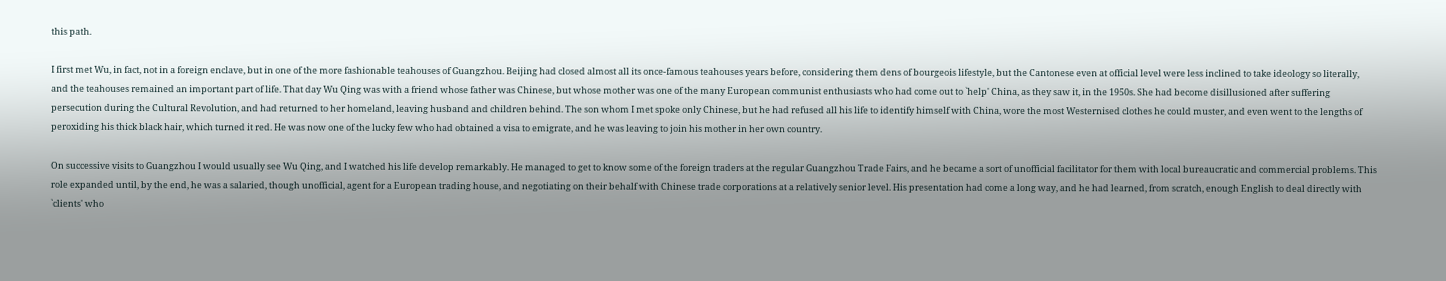this path.

I first met Wu, in fact, not in a foreign enclave, but in one of the more fashionable teahouses of Guangzhou. Beijing had closed almost all its once-famous teahouses years before, considering them dens of bourgeois lifestyle, but the Cantonese even at official level were less inclined to take ideology so literally, and the teahouses remained an important part of life. That day Wu Qing was with a friend whose father was Chinese, but whose mother was one of the many European communist enthusiasts who had come out to `help' China, as they saw it, in the 1950s. She had become disillusioned after suffering persecution during the Cultural Revolution, and had returned to her homeland, leaving husband and children behind. The son whom I met spoke only Chinese, but he had refused all his life to identify himself with China, wore the most Westernised clothes he could muster, and even went to the lengths of peroxiding his thick black hair, which turned it red. He was now one of the lucky few who had obtained a visa to emigrate, and he was leaving to join his mother in her own country.

On successive visits to Guangzhou I would usually see Wu Qing, and I watched his life develop remarkably. He managed to get to know some of the foreign traders at the regular Guangzhou Trade Fairs, and he became a sort of unofficial facilitator for them with local bureaucratic and commercial problems. This role expanded until, by the end, he was a salaried, though unofficial, agent for a European trading house, and negotiating on their behalf with Chinese trade corporations at a relatively senior level. His presentation had come a long way, and he had learned, from scratch, enough English to deal directly with `clients' who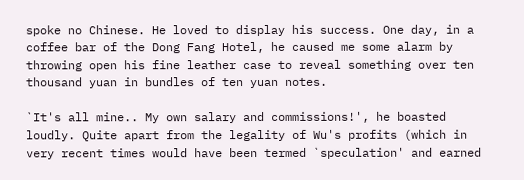spoke no Chinese. He loved to display his success. One day, in a coffee bar of the Dong Fang Hotel, he caused me some alarm by throwing open his fine leather case to reveal something over ten thousand yuan in bundles of ten yuan notes.

`It's all mine.. My own salary and commissions!', he boasted loudly. Quite apart from the legality of Wu's profits (which in very recent times would have been termed `speculation' and earned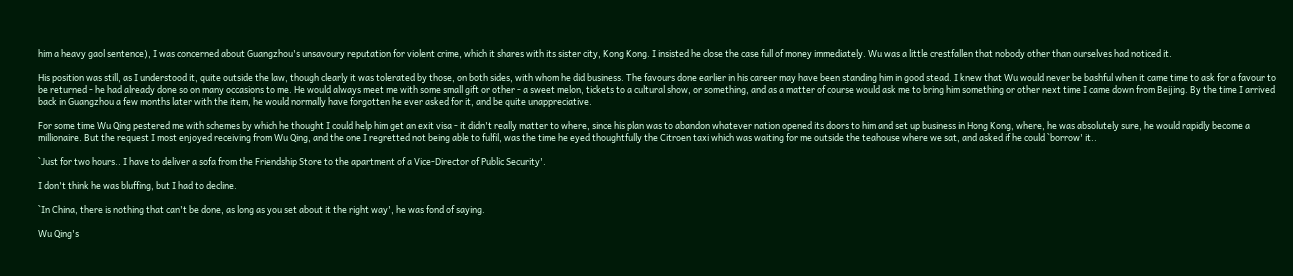him a heavy gaol sentence), I was concerned about Guangzhou's unsavoury reputation for violent crime, which it shares with its sister city, Kong Kong. I insisted he close the case full of money immediately. Wu was a little crestfallen that nobody other than ourselves had noticed it.

His position was still, as I understood it, quite outside the law, though clearly it was tolerated by those, on both sides, with whom he did business. The favours done earlier in his career may have been standing him in good stead. I knew that Wu would never be bashful when it came time to ask for a favour to be returned - he had already done so on many occasions to me. He would always meet me with some small gift or other - a sweet melon, tickets to a cultural show, or something, and as a matter of course would ask me to bring him something or other next time I came down from Beijing. By the time I arrived back in Guangzhou a few months later with the item, he would normally have forgotten he ever asked for it, and be quite unappreciative.

For some time Wu Qing pestered me with schemes by which he thought I could help him get an exit visa - it didn't really matter to where, since his plan was to abandon whatever nation opened its doors to him and set up business in Hong Kong, where, he was absolutely sure, he would rapidly become a millionaire. But the request I most enjoyed receiving from Wu Qing, and the one I regretted not being able to fulfil, was the time he eyed thoughtfully the Citroen taxi which was waiting for me outside the teahouse where we sat, and asked if he could `borrow' it..

`Just for two hours.. I have to deliver a sofa from the Friendship Store to the apartment of a Vice-Director of Public Security'.

I don't think he was bluffing, but I had to decline.

`In China, there is nothing that can't be done, as long as you set about it the right way', he was fond of saying.

Wu Qing's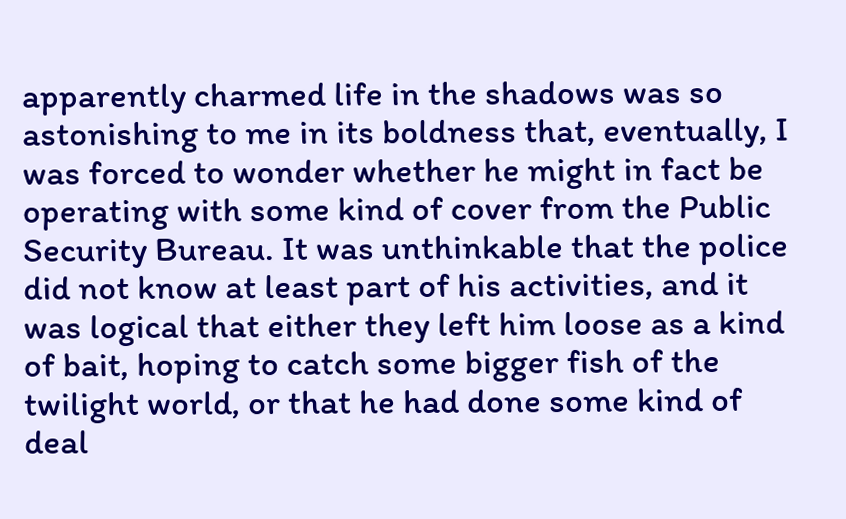apparently charmed life in the shadows was so astonishing to me in its boldness that, eventually, I was forced to wonder whether he might in fact be operating with some kind of cover from the Public Security Bureau. It was unthinkable that the police did not know at least part of his activities, and it was logical that either they left him loose as a kind of bait, hoping to catch some bigger fish of the twilight world, or that he had done some kind of deal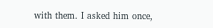with them. I asked him once,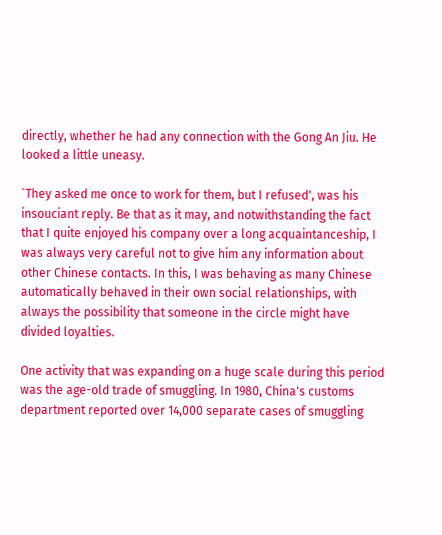directly, whether he had any connection with the Gong An Jiu. He looked a little uneasy.

`They asked me once to work for them, but I refused', was his insouciant reply. Be that as it may, and notwithstanding the fact that I quite enjoyed his company over a long acquaintanceship, I was always very careful not to give him any information about other Chinese contacts. In this, I was behaving as many Chinese automatically behaved in their own social relationships, with always the possibility that someone in the circle might have divided loyalties.

One activity that was expanding on a huge scale during this period was the age-old trade of smuggling. In 1980, China's customs department reported over 14,000 separate cases of smuggling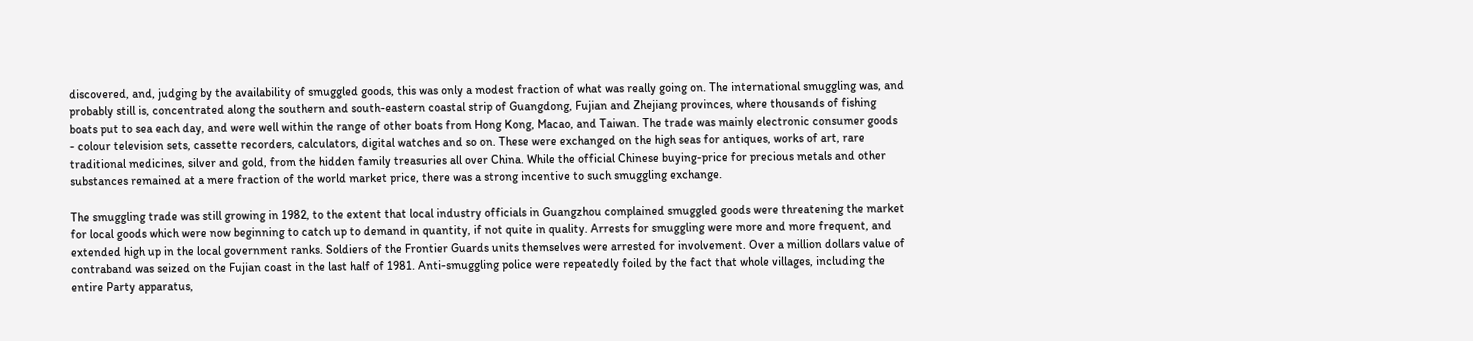discovered, and, judging by the availability of smuggled goods, this was only a modest fraction of what was really going on. The international smuggling was, and probably still is, concentrated along the southern and south-eastern coastal strip of Guangdong, Fujian and Zhejiang provinces, where thousands of fishing boats put to sea each day, and were well within the range of other boats from Hong Kong, Macao, and Taiwan. The trade was mainly electronic consumer goods - colour television sets, cassette recorders, calculators, digital watches and so on. These were exchanged on the high seas for antiques, works of art, rare traditional medicines, silver and gold, from the hidden family treasuries all over China. While the official Chinese buying-price for precious metals and other substances remained at a mere fraction of the world market price, there was a strong incentive to such smuggling exchange.

The smuggling trade was still growing in 1982, to the extent that local industry officials in Guangzhou complained smuggled goods were threatening the market for local goods which were now beginning to catch up to demand in quantity, if not quite in quality. Arrests for smuggling were more and more frequent, and extended high up in the local government ranks. Soldiers of the Frontier Guards units themselves were arrested for involvement. Over a million dollars value of contraband was seized on the Fujian coast in the last half of 1981. Anti-smuggling police were repeatedly foiled by the fact that whole villages, including the entire Party apparatus,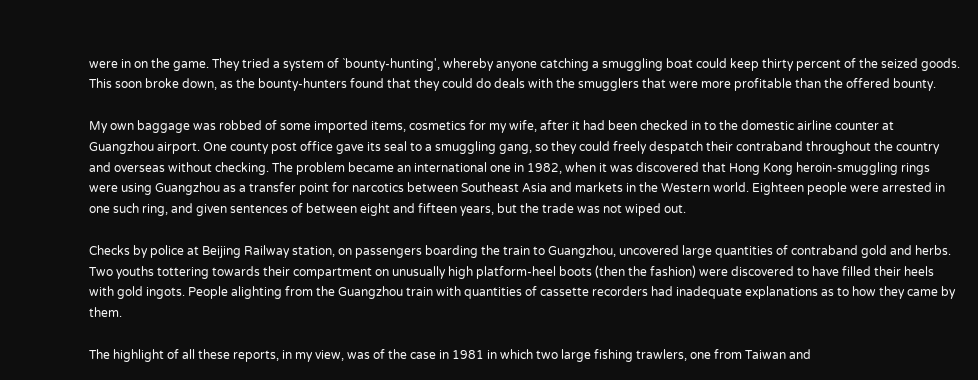were in on the game. They tried a system of `bounty-hunting', whereby anyone catching a smuggling boat could keep thirty percent of the seized goods. This soon broke down, as the bounty-hunters found that they could do deals with the smugglers that were more profitable than the offered bounty.

My own baggage was robbed of some imported items, cosmetics for my wife, after it had been checked in to the domestic airline counter at Guangzhou airport. One county post office gave its seal to a smuggling gang, so they could freely despatch their contraband throughout the country and overseas without checking. The problem became an international one in 1982, when it was discovered that Hong Kong heroin-smuggling rings were using Guangzhou as a transfer point for narcotics between Southeast Asia and markets in the Western world. Eighteen people were arrested in one such ring, and given sentences of between eight and fifteen years, but the trade was not wiped out.

Checks by police at Beijing Railway station, on passengers boarding the train to Guangzhou, uncovered large quantities of contraband gold and herbs. Two youths tottering towards their compartment on unusually high platform-heel boots (then the fashion) were discovered to have filled their heels with gold ingots. People alighting from the Guangzhou train with quantities of cassette recorders had inadequate explanations as to how they came by them.

The highlight of all these reports, in my view, was of the case in 1981 in which two large fishing trawlers, one from Taiwan and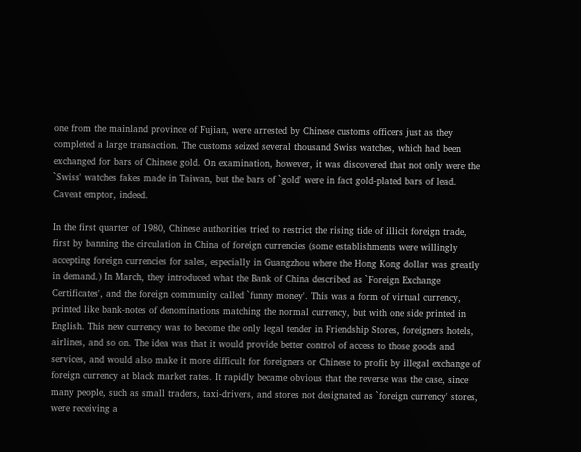one from the mainland province of Fujian, were arrested by Chinese customs officers just as they completed a large transaction. The customs seized several thousand Swiss watches, which had been exchanged for bars of Chinese gold. On examination, however, it was discovered that not only were the `Swiss' watches fakes made in Taiwan, but the bars of `gold' were in fact gold-plated bars of lead. Caveat emptor, indeed.

In the first quarter of 1980, Chinese authorities tried to restrict the rising tide of illicit foreign trade, first by banning the circulation in China of foreign currencies (some establishments were willingly accepting foreign currencies for sales, especially in Guangzhou where the Hong Kong dollar was greatly in demand.) In March, they introduced what the Bank of China described as `Foreign Exchange Certificates', and the foreign community called `funny money'. This was a form of virtual currency, printed like bank-notes of denominations matching the normal currency, but with one side printed in English. This new currency was to become the only legal tender in Friendship Stores, foreigners hotels, airlines, and so on. The idea was that it would provide better control of access to those goods and services, and would also make it more difficult for foreigners or Chinese to profit by illegal exchange of foreign currency at black market rates. It rapidly became obvious that the reverse was the case, since many people, such as small traders, taxi-drivers, and stores not designated as `foreign currency' stores, were receiving a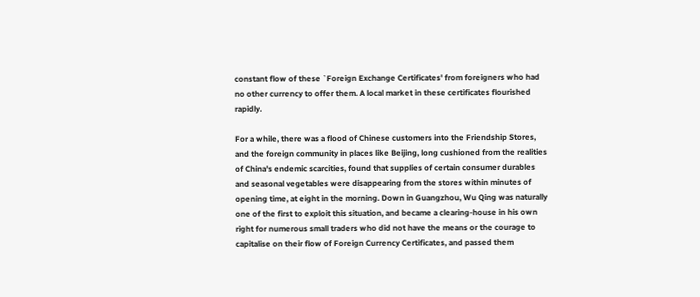constant flow of these `Foreign Exchange Certificates' from foreigners who had no other currency to offer them. A local market in these certificates flourished rapidly.

For a while, there was a flood of Chinese customers into the Friendship Stores, and the foreign community in places like Beijing, long cushioned from the realities of China's endemic scarcities, found that supplies of certain consumer durables and seasonal vegetables were disappearing from the stores within minutes of opening time, at eight in the morning. Down in Guangzhou, Wu Qing was naturally one of the first to exploit this situation, and became a clearing-house in his own right for numerous small traders who did not have the means or the courage to capitalise on their flow of Foreign Currency Certificates, and passed them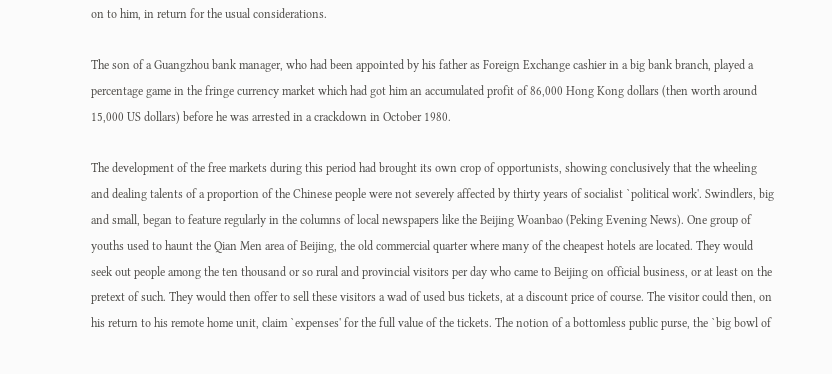on to him, in return for the usual considerations.

The son of a Guangzhou bank manager, who had been appointed by his father as Foreign Exchange cashier in a big bank branch, played a percentage game in the fringe currency market which had got him an accumulated profit of 86,000 Hong Kong dollars (then worth around 15,000 US dollars) before he was arrested in a crackdown in October 1980.

The development of the free markets during this period had brought its own crop of opportunists, showing conclusively that the wheeling and dealing talents of a proportion of the Chinese people were not severely affected by thirty years of socialist `political work'. Swindlers, big and small, began to feature regularly in the columns of local newspapers like the Beijing Woanbao (Peking Evening News). One group of youths used to haunt the Qian Men area of Beijing, the old commercial quarter where many of the cheapest hotels are located. They would seek out people among the ten thousand or so rural and provincial visitors per day who came to Beijing on official business, or at least on the pretext of such. They would then offer to sell these visitors a wad of used bus tickets, at a discount price of course. The visitor could then, on his return to his remote home unit, claim `expenses' for the full value of the tickets. The notion of a bottomless public purse, the `big bowl of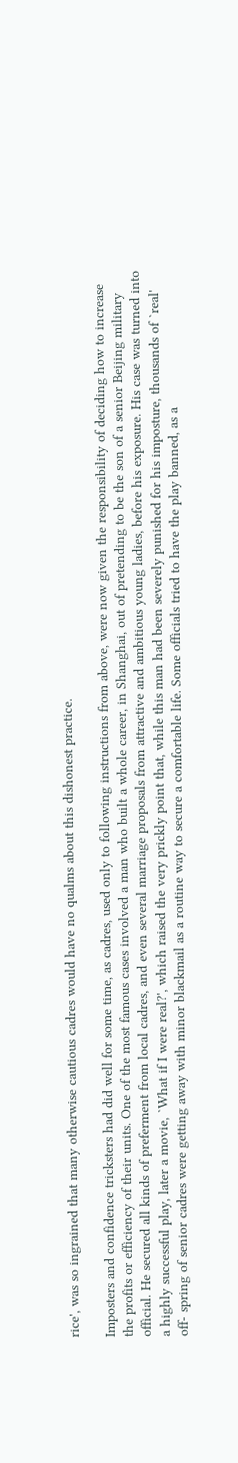rice', was so ingrained that many otherwise cautious cadres would have no qualms about this dishonest practice.

Imposters and confidence tricksters had did well for some time, as cadres, used only to following instructions from above, were now given the responsibility of deciding how to increase the profits or efficiency of their units. One of the most famous cases involved a man who built a whole career, in Shanghai, out of pretending to be the son of a senior Beijing military official. He secured all kinds of preferment from local cadres, and even several marriage proposals from attractive and ambitious young ladies, before his exposure. His case was turned into a highly successful play, later a movie, `What if I were real?', which raised the very prickly point that, while this man had been severely punished for his imposture, thousands of `real' off- spring of senior cadres were getting away with minor blackmail as a routine way to secure a comfortable life. Some officials tried to have the play banned, as a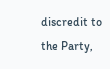discredit to the Party,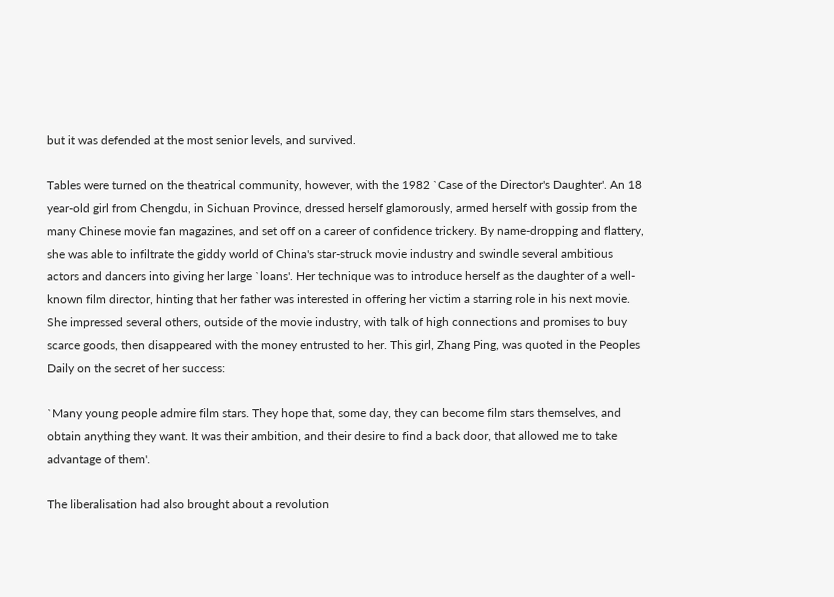but it was defended at the most senior levels, and survived.

Tables were turned on the theatrical community, however, with the 1982 `Case of the Director's Daughter'. An 18 year-old girl from Chengdu, in Sichuan Province, dressed herself glamorously, armed herself with gossip from the many Chinese movie fan magazines, and set off on a career of confidence trickery. By name-dropping and flattery, she was able to infiltrate the giddy world of China's star-struck movie industry and swindle several ambitious actors and dancers into giving her large `loans'. Her technique was to introduce herself as the daughter of a well-known film director, hinting that her father was interested in offering her victim a starring role in his next movie. She impressed several others, outside of the movie industry, with talk of high connections and promises to buy scarce goods, then disappeared with the money entrusted to her. This girl, Zhang Ping, was quoted in the Peoples Daily on the secret of her success:

`Many young people admire film stars. They hope that, some day, they can become film stars themselves, and obtain anything they want. It was their ambition, and their desire to find a back door, that allowed me to take advantage of them'.

The liberalisation had also brought about a revolution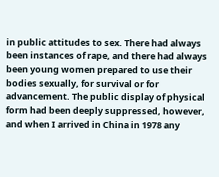in public attitudes to sex. There had always been instances of rape, and there had always been young women prepared to use their bodies sexually, for survival or for advancement. The public display of physical form had been deeply suppressed, however, and when I arrived in China in 1978 any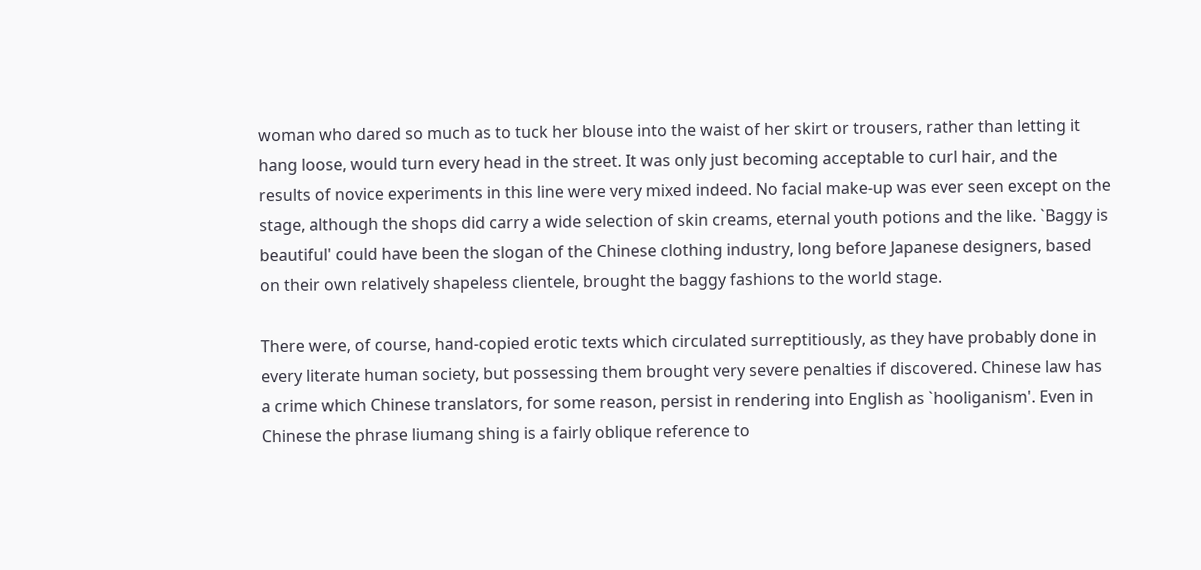woman who dared so much as to tuck her blouse into the waist of her skirt or trousers, rather than letting it hang loose, would turn every head in the street. It was only just becoming acceptable to curl hair, and the results of novice experiments in this line were very mixed indeed. No facial make-up was ever seen except on the stage, although the shops did carry a wide selection of skin creams, eternal youth potions and the like. `Baggy is beautiful' could have been the slogan of the Chinese clothing industry, long before Japanese designers, based on their own relatively shapeless clientele, brought the baggy fashions to the world stage.

There were, of course, hand-copied erotic texts which circulated surreptitiously, as they have probably done in every literate human society, but possessing them brought very severe penalties if discovered. Chinese law has a crime which Chinese translators, for some reason, persist in rendering into English as `hooliganism'. Even in Chinese the phrase liumang shing is a fairly oblique reference to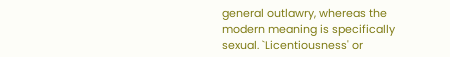general outlawry, whereas the modern meaning is specifically sexual. `Licentiousness' or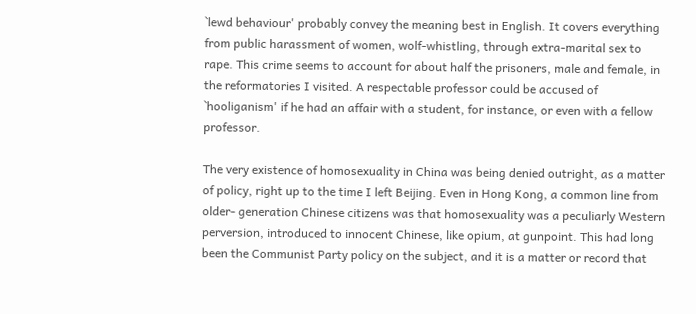`lewd behaviour' probably convey the meaning best in English. It covers everything from public harassment of women, wolf-whistling, through extra-marital sex to rape. This crime seems to account for about half the prisoners, male and female, in the reformatories I visited. A respectable professor could be accused of `hooliganism' if he had an affair with a student, for instance, or even with a fellow professor.

The very existence of homosexuality in China was being denied outright, as a matter of policy, right up to the time I left Beijing. Even in Hong Kong, a common line from older- generation Chinese citizens was that homosexuality was a peculiarly Western perversion, introduced to innocent Chinese, like opium, at gunpoint. This had long been the Communist Party policy on the subject, and it is a matter or record that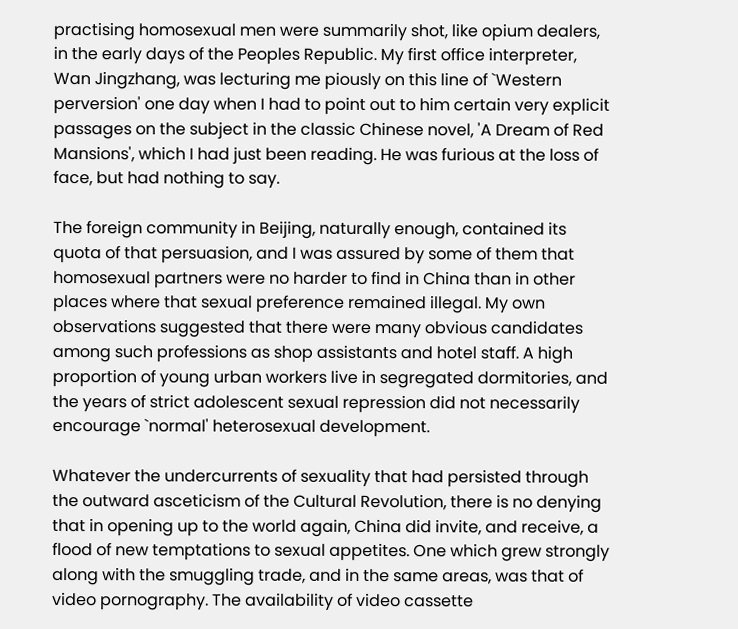practising homosexual men were summarily shot, like opium dealers, in the early days of the Peoples Republic. My first office interpreter, Wan Jingzhang, was lecturing me piously on this line of `Western perversion' one day when I had to point out to him certain very explicit passages on the subject in the classic Chinese novel, 'A Dream of Red Mansions', which I had just been reading. He was furious at the loss of face, but had nothing to say.

The foreign community in Beijing, naturally enough, contained its quota of that persuasion, and I was assured by some of them that homosexual partners were no harder to find in China than in other places where that sexual preference remained illegal. My own observations suggested that there were many obvious candidates among such professions as shop assistants and hotel staff. A high proportion of young urban workers live in segregated dormitories, and the years of strict adolescent sexual repression did not necessarily encourage `normal' heterosexual development.

Whatever the undercurrents of sexuality that had persisted through the outward asceticism of the Cultural Revolution, there is no denying that in opening up to the world again, China did invite, and receive, a flood of new temptations to sexual appetites. One which grew strongly along with the smuggling trade, and in the same areas, was that of video pornography. The availability of video cassette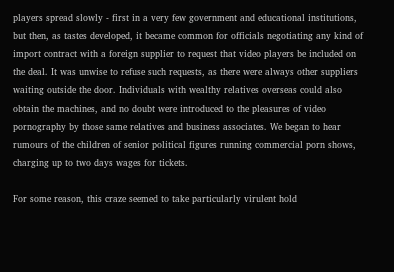players spread slowly - first in a very few government and educational institutions, but then, as tastes developed, it became common for officials negotiating any kind of import contract with a foreign supplier to request that video players be included on the deal. It was unwise to refuse such requests, as there were always other suppliers waiting outside the door. Individuals with wealthy relatives overseas could also obtain the machines, and no doubt were introduced to the pleasures of video pornography by those same relatives and business associates. We began to hear rumours of the children of senior political figures running commercial porn shows, charging up to two days wages for tickets.

For some reason, this craze seemed to take particularly virulent hold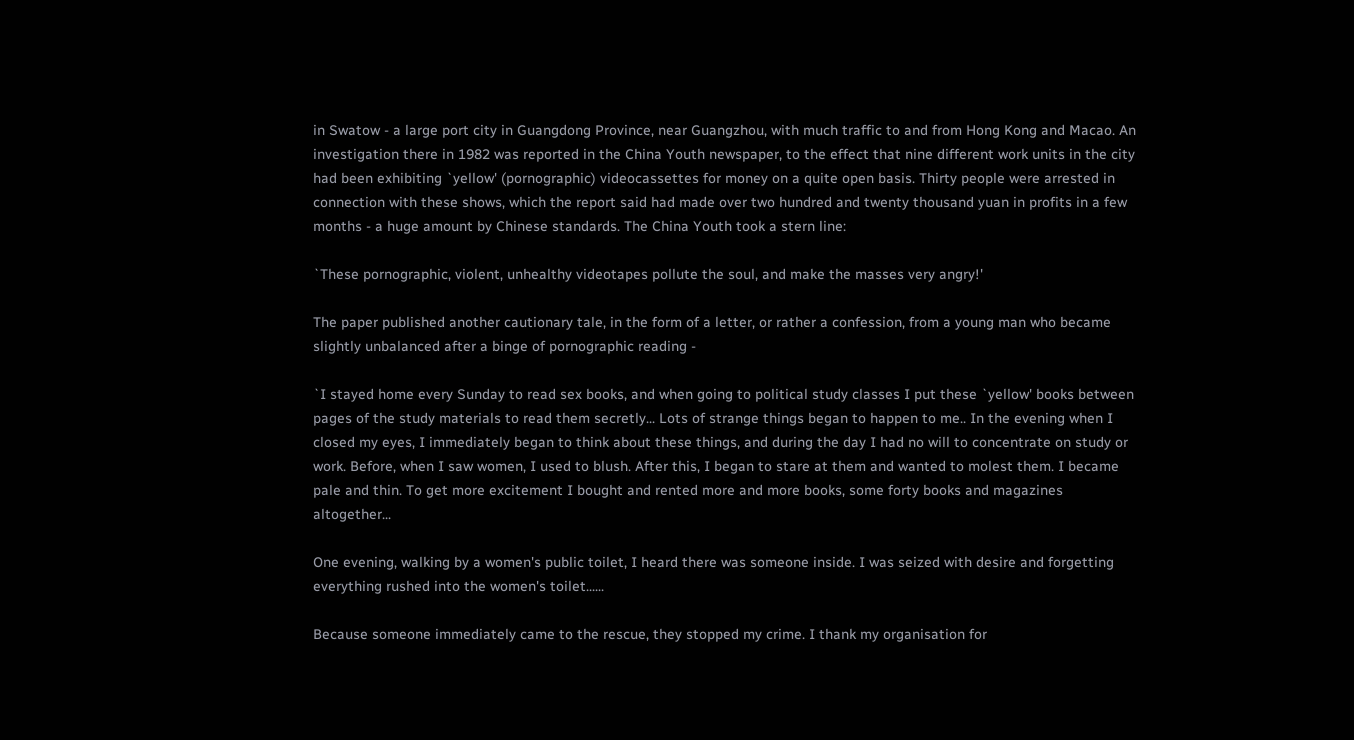in Swatow - a large port city in Guangdong Province, near Guangzhou, with much traffic to and from Hong Kong and Macao. An investigation there in 1982 was reported in the China Youth newspaper, to the effect that nine different work units in the city had been exhibiting `yellow' (pornographic) videocassettes for money on a quite open basis. Thirty people were arrested in connection with these shows, which the report said had made over two hundred and twenty thousand yuan in profits in a few months - a huge amount by Chinese standards. The China Youth took a stern line:

`These pornographic, violent, unhealthy videotapes pollute the soul, and make the masses very angry!'

The paper published another cautionary tale, in the form of a letter, or rather a confession, from a young man who became slightly unbalanced after a binge of pornographic reading -

`I stayed home every Sunday to read sex books, and when going to political study classes I put these `yellow' books between pages of the study materials to read them secretly... Lots of strange things began to happen to me.. In the evening when I closed my eyes, I immediately began to think about these things, and during the day I had no will to concentrate on study or work. Before, when I saw women, I used to blush. After this, I began to stare at them and wanted to molest them. I became pale and thin. To get more excitement I bought and rented more and more books, some forty books and magazines altogether...

One evening, walking by a women's public toilet, I heard there was someone inside. I was seized with desire and forgetting everything rushed into the women's toilet......

Because someone immediately came to the rescue, they stopped my crime. I thank my organisation for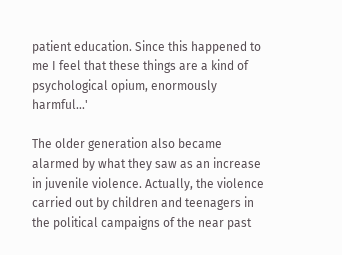patient education. Since this happened to me I feel that these things are a kind of psychological opium, enormously harmful...'

The older generation also became alarmed by what they saw as an increase in juvenile violence. Actually, the violence carried out by children and teenagers in the political campaigns of the near past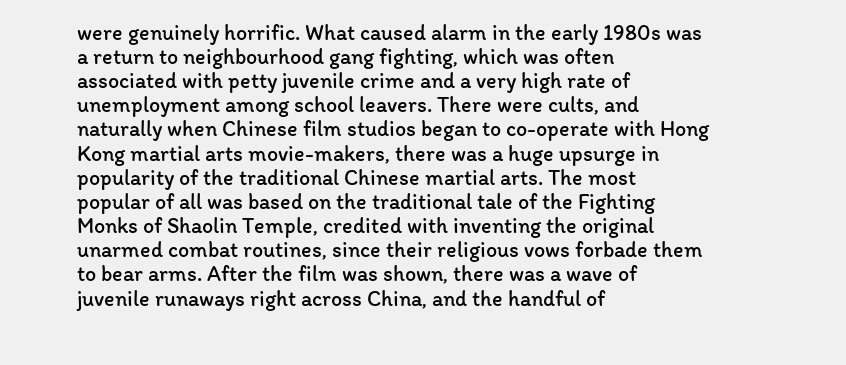were genuinely horrific. What caused alarm in the early 1980s was a return to neighbourhood gang fighting, which was often associated with petty juvenile crime and a very high rate of unemployment among school leavers. There were cults, and naturally when Chinese film studios began to co-operate with Hong Kong martial arts movie-makers, there was a huge upsurge in popularity of the traditional Chinese martial arts. The most popular of all was based on the traditional tale of the Fighting Monks of Shaolin Temple, credited with inventing the original unarmed combat routines, since their religious vows forbade them to bear arms. After the film was shown, there was a wave of juvenile runaways right across China, and the handful of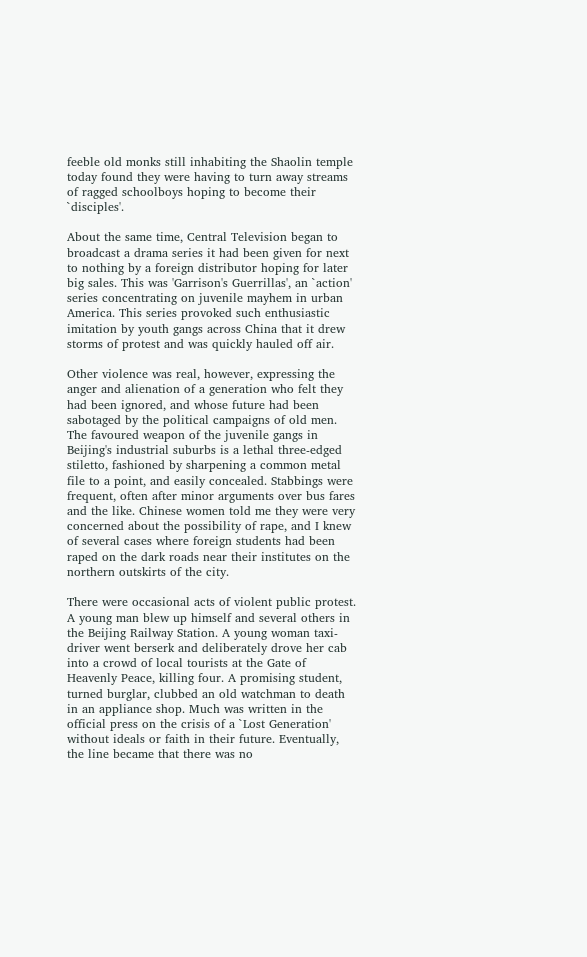feeble old monks still inhabiting the Shaolin temple today found they were having to turn away streams of ragged schoolboys hoping to become their `disciples'.

About the same time, Central Television began to broadcast a drama series it had been given for next to nothing by a foreign distributor hoping for later big sales. This was 'Garrison's Guerrillas', an `action' series concentrating on juvenile mayhem in urban America. This series provoked such enthusiastic imitation by youth gangs across China that it drew storms of protest and was quickly hauled off air.

Other violence was real, however, expressing the anger and alienation of a generation who felt they had been ignored, and whose future had been sabotaged by the political campaigns of old men. The favoured weapon of the juvenile gangs in Beijing's industrial suburbs is a lethal three-edged stiletto, fashioned by sharpening a common metal file to a point, and easily concealed. Stabbings were frequent, often after minor arguments over bus fares and the like. Chinese women told me they were very concerned about the possibility of rape, and I knew of several cases where foreign students had been raped on the dark roads near their institutes on the northern outskirts of the city.

There were occasional acts of violent public protest. A young man blew up himself and several others in the Beijing Railway Station. A young woman taxi-driver went berserk and deliberately drove her cab into a crowd of local tourists at the Gate of Heavenly Peace, killing four. A promising student, turned burglar, clubbed an old watchman to death in an appliance shop. Much was written in the official press on the crisis of a `Lost Generation' without ideals or faith in their future. Eventually, the line became that there was no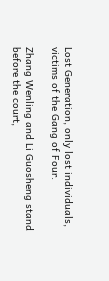Lost Generation, only lost individuals, victims of the Gang of Four.

Zhang Wenling and Li Guosheng stand before the court,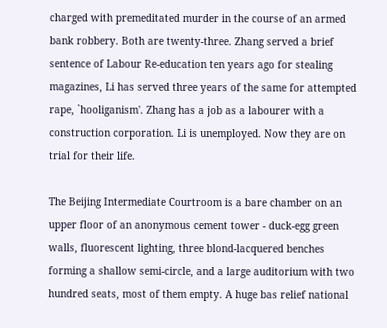charged with premeditated murder in the course of an armed bank robbery. Both are twenty-three. Zhang served a brief sentence of Labour Re-education ten years ago for stealing magazines, Li has served three years of the same for attempted rape, `hooliganism'. Zhang has a job as a labourer with a construction corporation. Li is unemployed. Now they are on trial for their life.

The Beijing Intermediate Courtroom is a bare chamber on an upper floor of an anonymous cement tower - duck-egg green walls, fluorescent lighting, three blond-lacquered benches forming a shallow semi-circle, and a large auditorium with two hundred seats, most of them empty. A huge bas relief national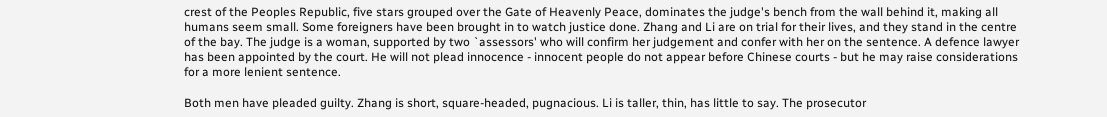crest of the Peoples Republic, five stars grouped over the Gate of Heavenly Peace, dominates the judge's bench from the wall behind it, making all humans seem small. Some foreigners have been brought in to watch justice done. Zhang and Li are on trial for their lives, and they stand in the centre of the bay. The judge is a woman, supported by two `assessors' who will confirm her judgement and confer with her on the sentence. A defence lawyer has been appointed by the court. He will not plead innocence - innocent people do not appear before Chinese courts - but he may raise considerations for a more lenient sentence.

Both men have pleaded guilty. Zhang is short, square-headed, pugnacious. Li is taller, thin, has little to say. The prosecutor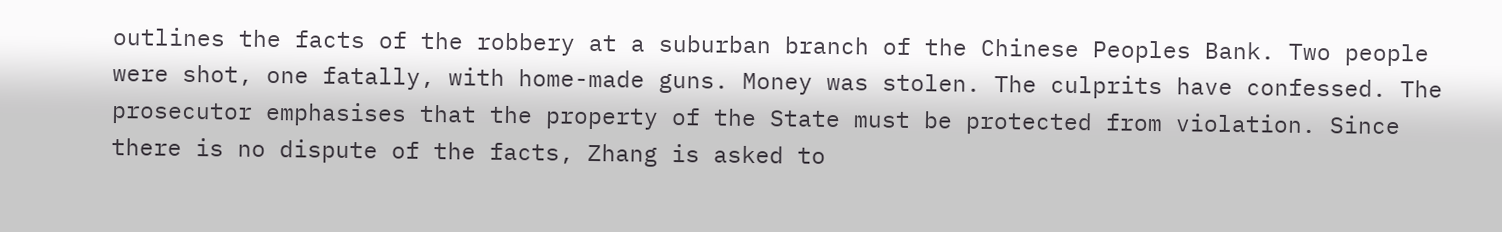outlines the facts of the robbery at a suburban branch of the Chinese Peoples Bank. Two people were shot, one fatally, with home-made guns. Money was stolen. The culprits have confessed. The prosecutor emphasises that the property of the State must be protected from violation. Since there is no dispute of the facts, Zhang is asked to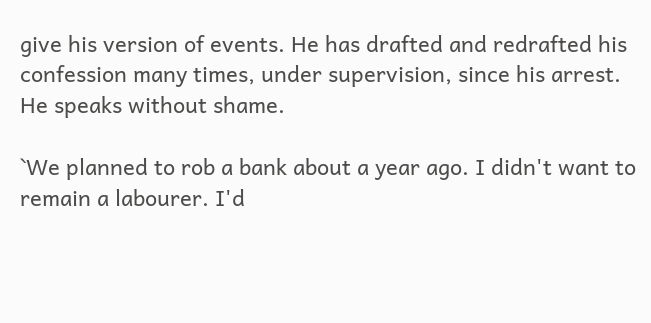give his version of events. He has drafted and redrafted his confession many times, under supervision, since his arrest. He speaks without shame.

`We planned to rob a bank about a year ago. I didn't want to remain a labourer. I'd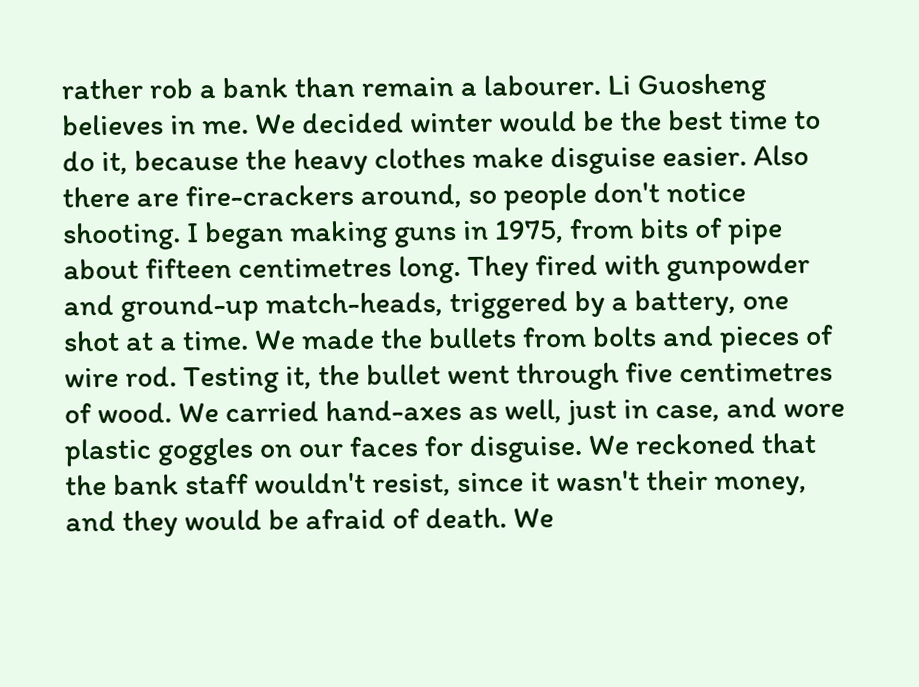rather rob a bank than remain a labourer. Li Guosheng believes in me. We decided winter would be the best time to do it, because the heavy clothes make disguise easier. Also there are fire-crackers around, so people don't notice shooting. I began making guns in 1975, from bits of pipe about fifteen centimetres long. They fired with gunpowder and ground-up match-heads, triggered by a battery, one shot at a time. We made the bullets from bolts and pieces of wire rod. Testing it, the bullet went through five centimetres of wood. We carried hand-axes as well, just in case, and wore plastic goggles on our faces for disguise. We reckoned that the bank staff wouldn't resist, since it wasn't their money, and they would be afraid of death. We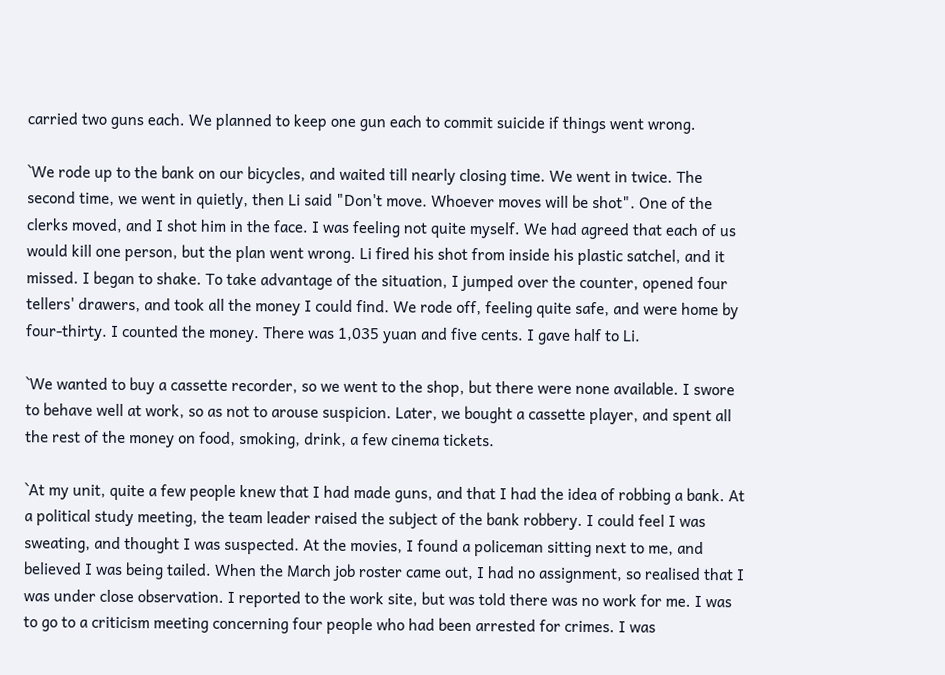carried two guns each. We planned to keep one gun each to commit suicide if things went wrong.

`We rode up to the bank on our bicycles, and waited till nearly closing time. We went in twice. The second time, we went in quietly, then Li said "Don't move. Whoever moves will be shot". One of the clerks moved, and I shot him in the face. I was feeling not quite myself. We had agreed that each of us would kill one person, but the plan went wrong. Li fired his shot from inside his plastic satchel, and it missed. I began to shake. To take advantage of the situation, I jumped over the counter, opened four tellers' drawers, and took all the money I could find. We rode off, feeling quite safe, and were home by four-thirty. I counted the money. There was 1,035 yuan and five cents. I gave half to Li.

`We wanted to buy a cassette recorder, so we went to the shop, but there were none available. I swore to behave well at work, so as not to arouse suspicion. Later, we bought a cassette player, and spent all the rest of the money on food, smoking, drink, a few cinema tickets.

`At my unit, quite a few people knew that I had made guns, and that I had the idea of robbing a bank. At a political study meeting, the team leader raised the subject of the bank robbery. I could feel I was sweating, and thought I was suspected. At the movies, I found a policeman sitting next to me, and believed I was being tailed. When the March job roster came out, I had no assignment, so realised that I was under close observation. I reported to the work site, but was told there was no work for me. I was to go to a criticism meeting concerning four people who had been arrested for crimes. I was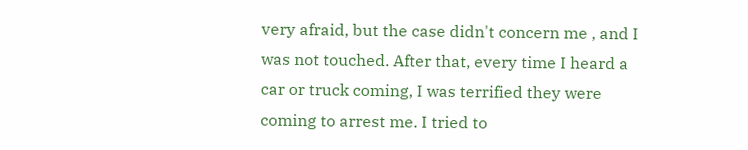very afraid, but the case didn't concern me , and I was not touched. After that, every time I heard a car or truck coming, I was terrified they were coming to arrest me. I tried to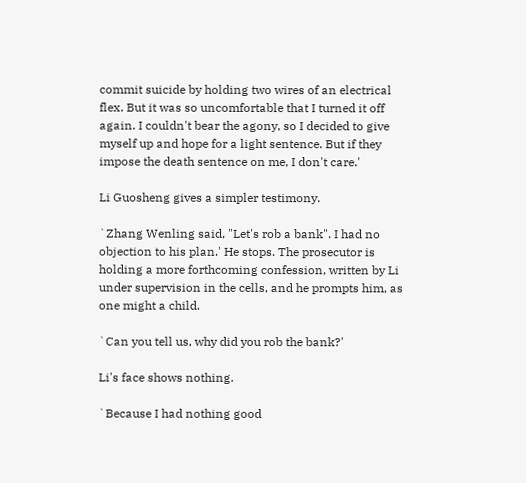commit suicide by holding two wires of an electrical flex. But it was so uncomfortable that I turned it off again. I couldn't bear the agony, so I decided to give myself up and hope for a light sentence. But if they impose the death sentence on me, I don't care.'

Li Guosheng gives a simpler testimony.

`Zhang Wenling said, "Let's rob a bank". I had no objection to his plan.' He stops. The prosecutor is holding a more forthcoming confession, written by Li under supervision in the cells, and he prompts him, as one might a child.

`Can you tell us, why did you rob the bank?'

Li's face shows nothing.

`Because I had nothing good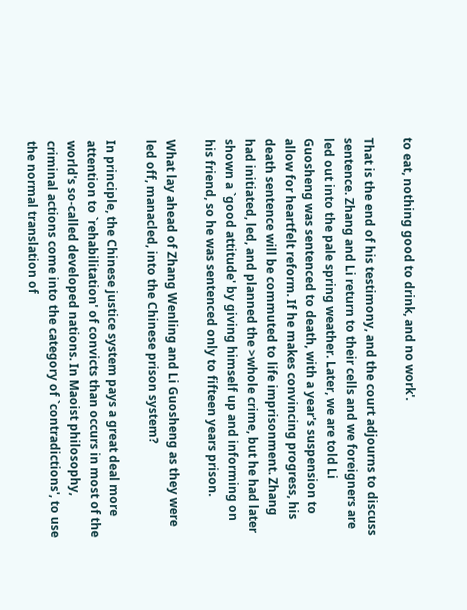to eat, nothing good to drink, and no work'.

That is the end of his testimony, and the court adjourns to discuss sentence. Zhang and Li return to their cells and we foreigners are led out into the pale spring weather. Later, we are told Li Guosheng was sentenced to death, with a year's suspension to allow for heartfelt reform. If he makes convincing progress, his death sentence will be commuted to life imprisonment. Zhang had initiated, led, and planned the >whole crime, but he had later shown a `good attitude' by giving himself up and informing on his friend, so he was sentenced only to fifteen years prison.

What lay ahead of Zhang Wenling and Li Guosheng as they were led off, manacled, into the Chinese prison system?

In principle, the Chinese justice system pays a great deal more attention to `rehabilitation' of convicts than occurs in most of the world's so-called developed nations. In Maoist philosophy, criminal actions come into the category of `contradictions', to use the normal translation of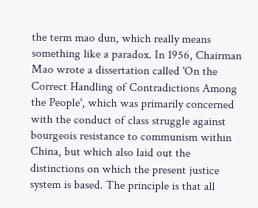the term mao dun, which really means something like a paradox. In 1956, Chairman Mao wrote a dissertation called 'On the Correct Handling of Contradictions Among the People', which was primarily concerned with the conduct of class struggle against bourgeois resistance to communism within China, but which also laid out the distinctions on which the present justice system is based. The principle is that all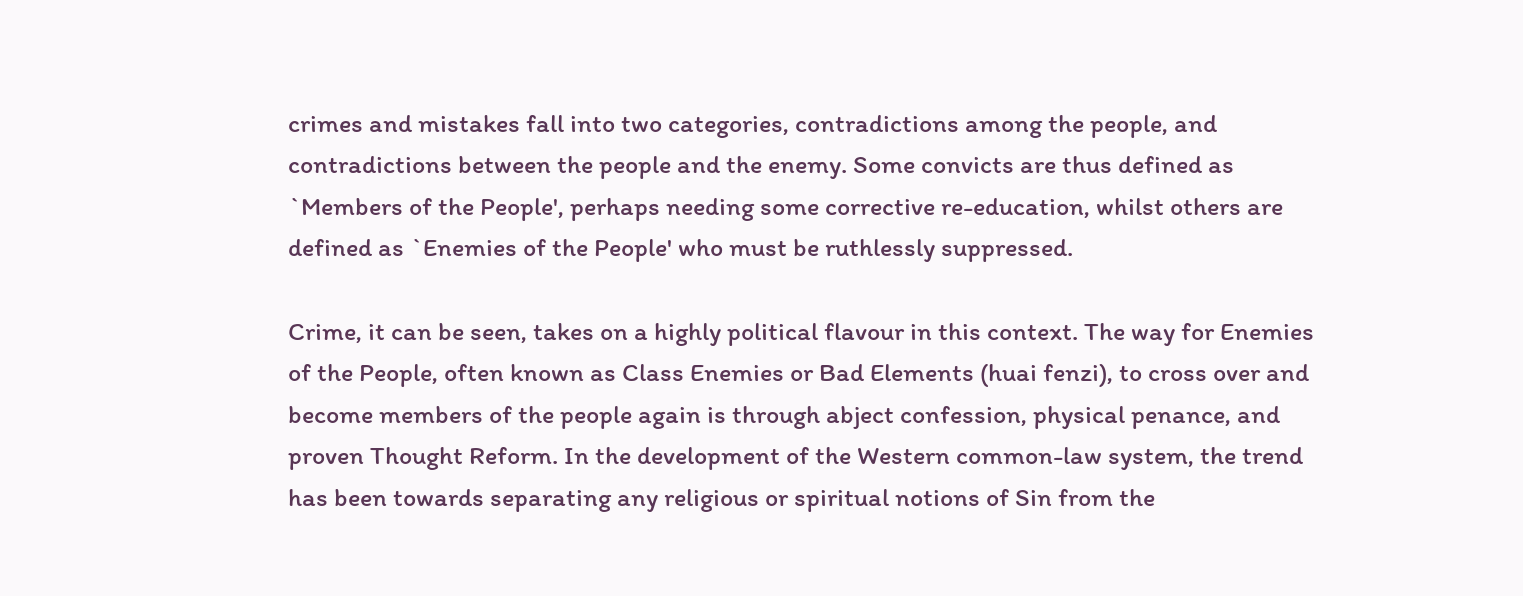crimes and mistakes fall into two categories, contradictions among the people, and contradictions between the people and the enemy. Some convicts are thus defined as `Members of the People', perhaps needing some corrective re-education, whilst others are defined as `Enemies of the People' who must be ruthlessly suppressed.

Crime, it can be seen, takes on a highly political flavour in this context. The way for Enemies of the People, often known as Class Enemies or Bad Elements (huai fenzi), to cross over and become members of the people again is through abject confession, physical penance, and proven Thought Reform. In the development of the Western common-law system, the trend has been towards separating any religious or spiritual notions of Sin from the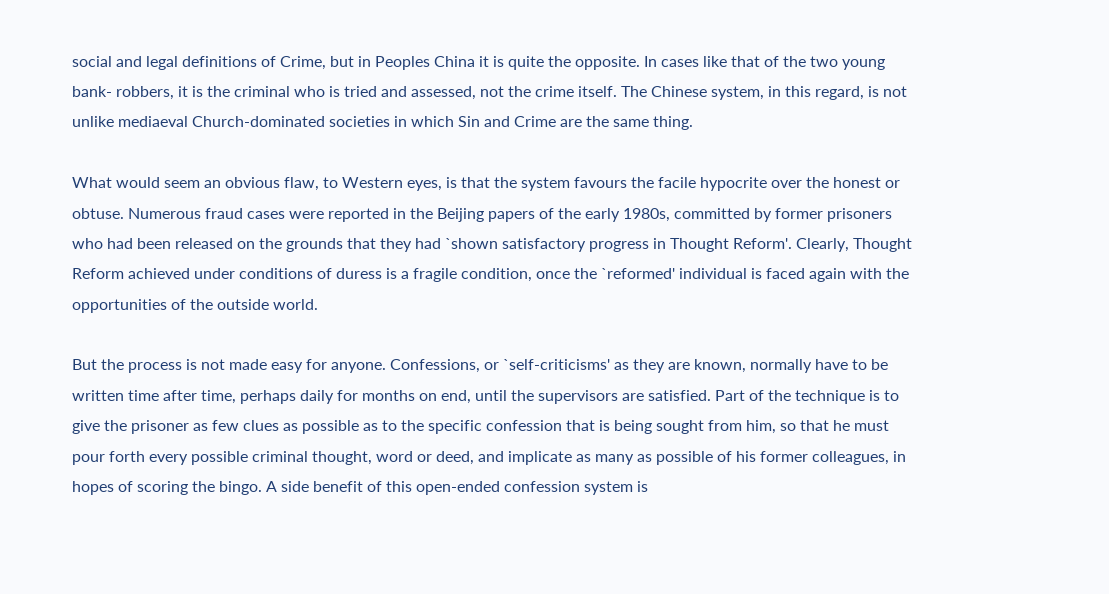social and legal definitions of Crime, but in Peoples China it is quite the opposite. In cases like that of the two young bank- robbers, it is the criminal who is tried and assessed, not the crime itself. The Chinese system, in this regard, is not unlike mediaeval Church-dominated societies in which Sin and Crime are the same thing.

What would seem an obvious flaw, to Western eyes, is that the system favours the facile hypocrite over the honest or obtuse. Numerous fraud cases were reported in the Beijing papers of the early 1980s, committed by former prisoners who had been released on the grounds that they had `shown satisfactory progress in Thought Reform'. Clearly, Thought Reform achieved under conditions of duress is a fragile condition, once the `reformed' individual is faced again with the opportunities of the outside world.

But the process is not made easy for anyone. Confessions, or `self-criticisms' as they are known, normally have to be written time after time, perhaps daily for months on end, until the supervisors are satisfied. Part of the technique is to give the prisoner as few clues as possible as to the specific confession that is being sought from him, so that he must pour forth every possible criminal thought, word or deed, and implicate as many as possible of his former colleagues, in hopes of scoring the bingo. A side benefit of this open-ended confession system is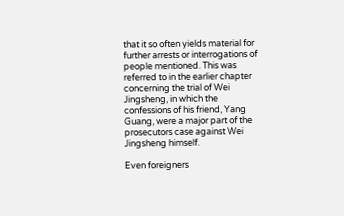that it so often yields material for further arrests or interrogations of people mentioned. This was referred to in the earlier chapter concerning the trial of Wei Jingsheng, in which the confessions of his friend, Yang Guang, were a major part of the prosecutors case against Wei Jingsheng himself.

Even foreigners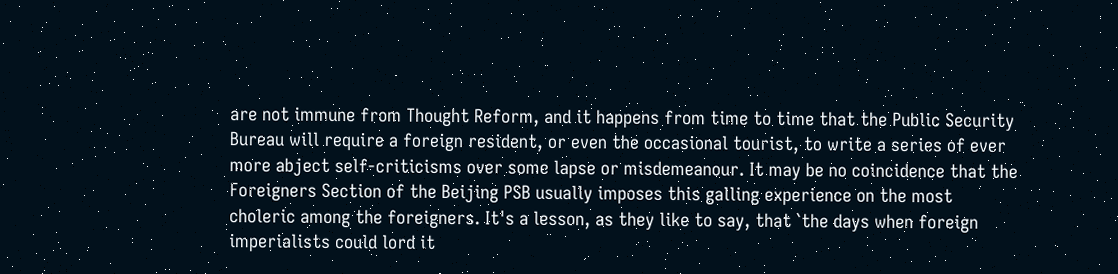are not immune from Thought Reform, and it happens from time to time that the Public Security Bureau will require a foreign resident, or even the occasional tourist, to write a series of ever more abject self-criticisms over some lapse or misdemeanour. It may be no coincidence that the Foreigners Section of the Beijing PSB usually imposes this galling experience on the most choleric among the foreigners. It's a lesson, as they like to say, that `the days when foreign imperialists could lord it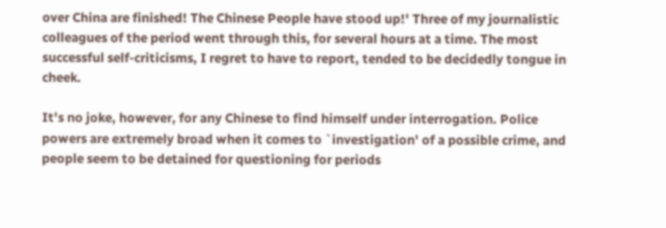over China are finished! The Chinese People have stood up!' Three of my journalistic colleagues of the period went through this, for several hours at a time. The most successful self-criticisms, I regret to have to report, tended to be decidedly tongue in cheek.

It's no joke, however, for any Chinese to find himself under interrogation. Police powers are extremely broad when it comes to `investigation' of a possible crime, and people seem to be detained for questioning for periods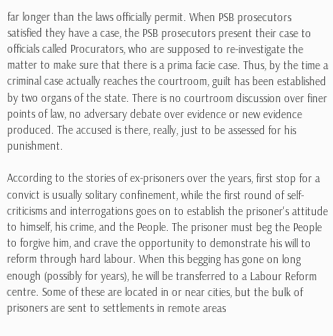far longer than the laws officially permit. When PSB prosecutors satisfied they have a case, the PSB prosecutors present their case to officials called Procurators, who are supposed to re-investigate the matter to make sure that there is a prima facie case. Thus, by the time a criminal case actually reaches the courtroom, guilt has been established by two organs of the state. There is no courtroom discussion over finer points of law, no adversary debate over evidence or new evidence produced. The accused is there, really, just to be assessed for his punishment.

According to the stories of ex-prisoners over the years, first stop for a convict is usually solitary confinement, while the first round of self-criticisms and interrogations goes on to establish the prisoner's attitude to himself, his crime, and the People. The prisoner must beg the People to forgive him, and crave the opportunity to demonstrate his will to reform through hard labour. When this begging has gone on long enough (possibly for years), he will be transferred to a Labour Reform centre. Some of these are located in or near cities, but the bulk of prisoners are sent to settlements in remote areas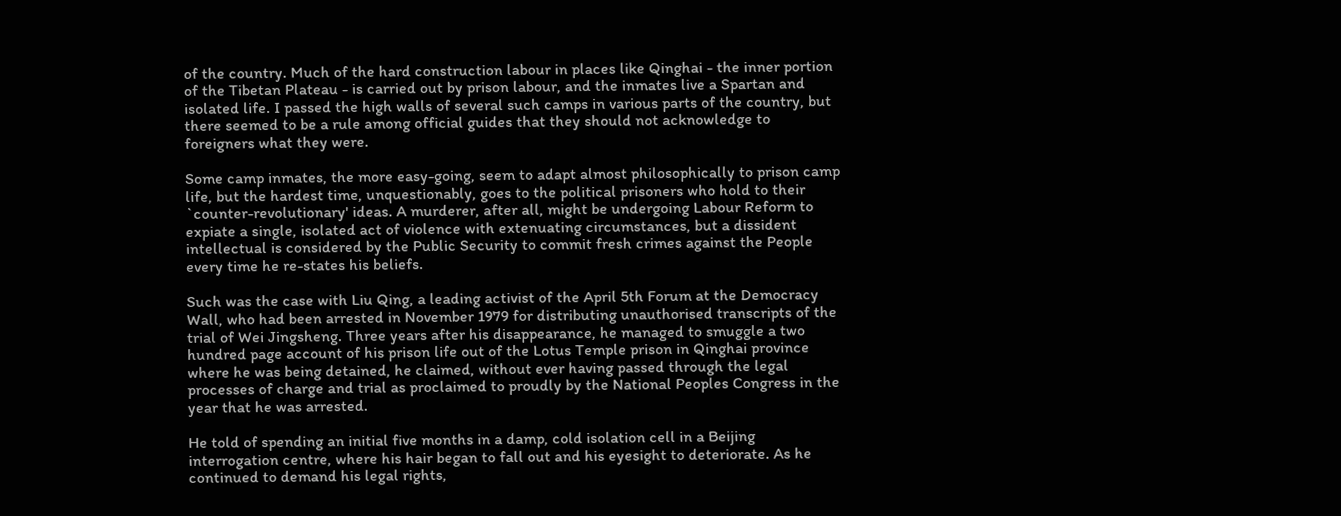of the country. Much of the hard construction labour in places like Qinghai - the inner portion of the Tibetan Plateau - is carried out by prison labour, and the inmates live a Spartan and isolated life. I passed the high walls of several such camps in various parts of the country, but there seemed to be a rule among official guides that they should not acknowledge to foreigners what they were.

Some camp inmates, the more easy-going, seem to adapt almost philosophically to prison camp life, but the hardest time, unquestionably, goes to the political prisoners who hold to their `counter-revolutionary' ideas. A murderer, after all, might be undergoing Labour Reform to expiate a single, isolated act of violence with extenuating circumstances, but a dissident intellectual is considered by the Public Security to commit fresh crimes against the People every time he re-states his beliefs.

Such was the case with Liu Qing, a leading activist of the April 5th Forum at the Democracy Wall, who had been arrested in November 1979 for distributing unauthorised transcripts of the trial of Wei Jingsheng. Three years after his disappearance, he managed to smuggle a two hundred page account of his prison life out of the Lotus Temple prison in Qinghai province where he was being detained, he claimed, without ever having passed through the legal processes of charge and trial as proclaimed to proudly by the National Peoples Congress in the year that he was arrested.

He told of spending an initial five months in a damp, cold isolation cell in a Beijing interrogation centre, where his hair began to fall out and his eyesight to deteriorate. As he continued to demand his legal rights,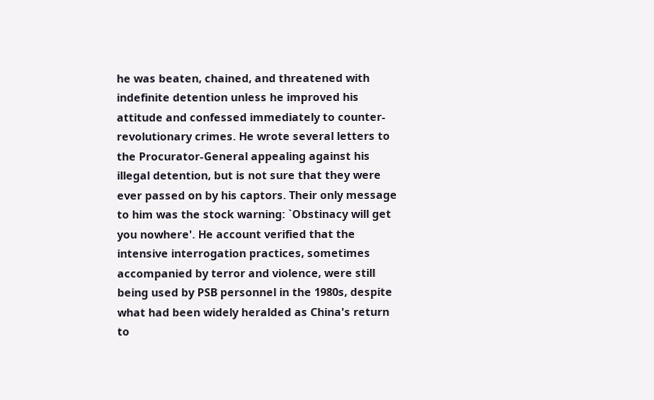he was beaten, chained, and threatened with indefinite detention unless he improved his attitude and confessed immediately to counter-revolutionary crimes. He wrote several letters to the Procurator-General appealing against his illegal detention, but is not sure that they were ever passed on by his captors. Their only message to him was the stock warning: `Obstinacy will get you nowhere'. He account verified that the intensive interrogation practices, sometimes accompanied by terror and violence, were still being used by PSB personnel in the 1980s, despite what had been widely heralded as China's return to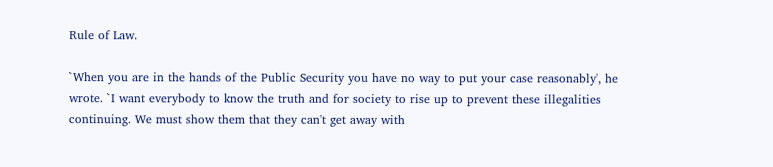Rule of Law.

`When you are in the hands of the Public Security you have no way to put your case reasonably', he wrote. `I want everybody to know the truth and for society to rise up to prevent these illegalities continuing. We must show them that they can't get away with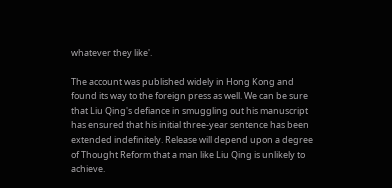whatever they like'.

The account was published widely in Hong Kong and found its way to the foreign press as well. We can be sure that Liu Qing's defiance in smuggling out his manuscript has ensured that his initial three-year sentence has been extended indefinitely. Release will depend upon a degree of Thought Reform that a man like Liu Qing is unlikely to achieve.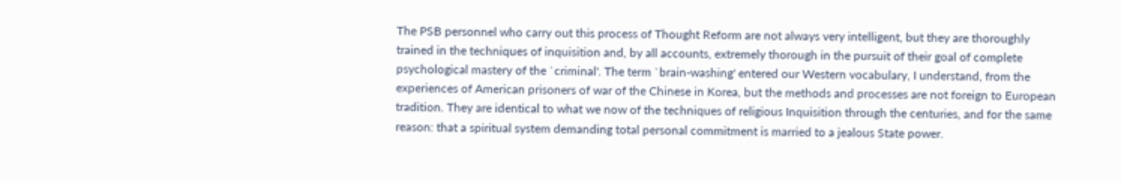The PSB personnel who carry out this process of Thought Reform are not always very intelligent, but they are thoroughly trained in the techniques of inquisition and, by all accounts, extremely thorough in the pursuit of their goal of complete psychological mastery of the `criminal'. The term `brain-washing' entered our Western vocabulary, I understand, from the experiences of American prisoners of war of the Chinese in Korea, but the methods and processes are not foreign to European tradition. They are identical to what we now of the techniques of religious Inquisition through the centuries, and for the same reason: that a spiritual system demanding total personal commitment is married to a jealous State power.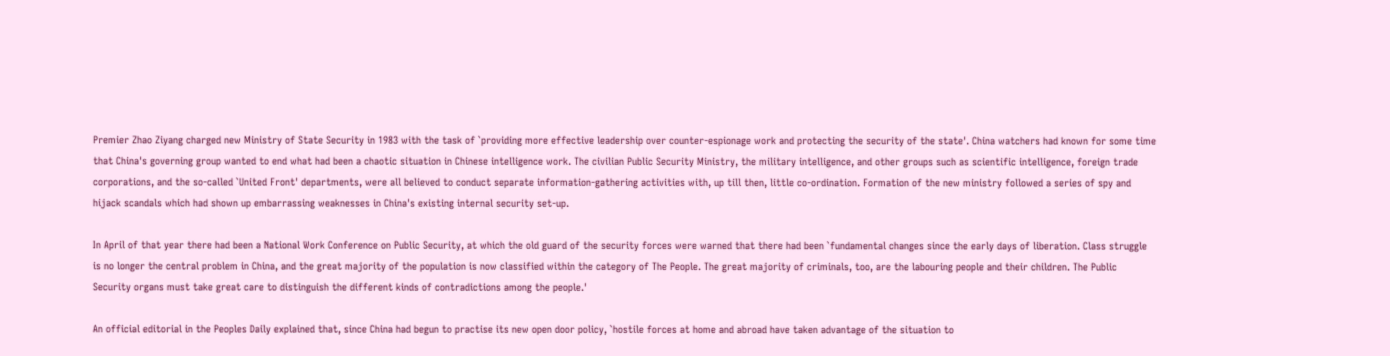Premier Zhao Ziyang charged new Ministry of State Security in 1983 with the task of `providing more effective leadership over counter-espionage work and protecting the security of the state'. China watchers had known for some time that China's governing group wanted to end what had been a chaotic situation in Chinese intelligence work. The civilian Public Security Ministry, the military intelligence, and other groups such as scientific intelligence, foreign trade corporations, and the so-called `United Front' departments, were all believed to conduct separate information-gathering activities with, up till then, little co-ordination. Formation of the new ministry followed a series of spy and hijack scandals which had shown up embarrassing weaknesses in China's existing internal security set-up.

In April of that year there had been a National Work Conference on Public Security, at which the old guard of the security forces were warned that there had been `fundamental changes since the early days of liberation. Class struggle is no longer the central problem in China, and the great majority of the population is now classified within the category of The People. The great majority of criminals, too, are the labouring people and their children. The Public Security organs must take great care to distinguish the different kinds of contradictions among the people.'

An official editorial in the Peoples Daily explained that, since China had begun to practise its new open door policy, `hostile forces at home and abroad have taken advantage of the situation to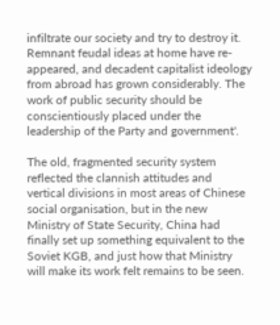infiltrate our society and try to destroy it. Remnant feudal ideas at home have re-appeared, and decadent capitalist ideology from abroad has grown considerably. The work of public security should be conscientiously placed under the leadership of the Party and government'.

The old, fragmented security system reflected the clannish attitudes and vertical divisions in most areas of Chinese social organisation, but in the new Ministry of State Security, China had finally set up something equivalent to the Soviet KGB, and just how that Ministry will make its work felt remains to be seen.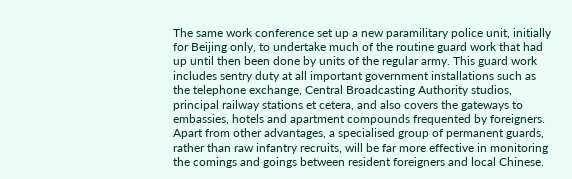The same work conference set up a new paramilitary police unit, initially for Beijing only, to undertake much of the routine guard work that had up until then been done by units of the regular army. This guard work includes sentry duty at all important government installations such as the telephone exchange, Central Broadcasting Authority studios, principal railway stations et cetera, and also covers the gateways to embassies, hotels and apartment compounds frequented by foreigners. Apart from other advantages, a specialised group of permanent guards, rather than raw infantry recruits, will be far more effective in monitoring the comings and goings between resident foreigners and local Chinese.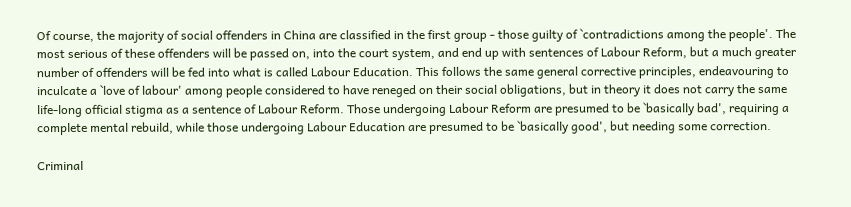Of course, the majority of social offenders in China are classified in the first group - those guilty of `contradictions among the people'. The most serious of these offenders will be passed on, into the court system, and end up with sentences of Labour Reform, but a much greater number of offenders will be fed into what is called Labour Education. This follows the same general corrective principles, endeavouring to inculcate a `love of labour' among people considered to have reneged on their social obligations, but in theory it does not carry the same life-long official stigma as a sentence of Labour Reform. Those undergoing Labour Reform are presumed to be `basically bad', requiring a complete mental rebuild, while those undergoing Labour Education are presumed to be `basically good', but needing some correction.

Criminal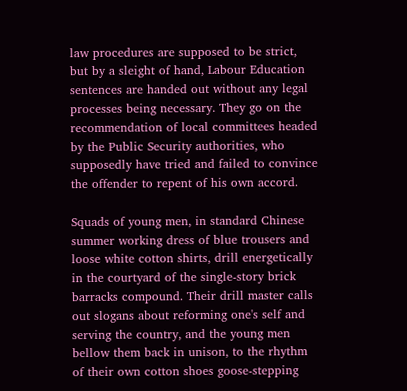law procedures are supposed to be strict, but by a sleight of hand, Labour Education sentences are handed out without any legal processes being necessary. They go on the recommendation of local committees headed by the Public Security authorities, who supposedly have tried and failed to convince the offender to repent of his own accord.

Squads of young men, in standard Chinese summer working dress of blue trousers and loose white cotton shirts, drill energetically in the courtyard of the single-story brick barracks compound. Their drill master calls out slogans about reforming one's self and serving the country, and the young men bellow them back in unison, to the rhythm of their own cotton shoes goose-stepping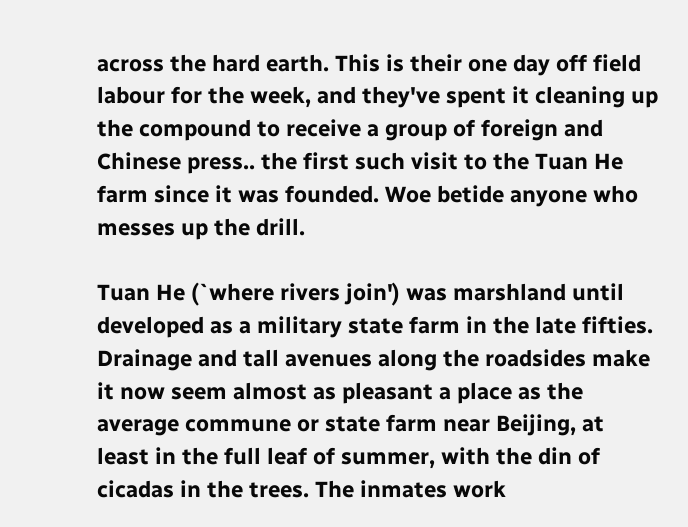across the hard earth. This is their one day off field labour for the week, and they've spent it cleaning up the compound to receive a group of foreign and Chinese press.. the first such visit to the Tuan He farm since it was founded. Woe betide anyone who messes up the drill.

Tuan He (`where rivers join') was marshland until developed as a military state farm in the late fifties. Drainage and tall avenues along the roadsides make it now seem almost as pleasant a place as the average commune or state farm near Beijing, at least in the full leaf of summer, with the din of cicadas in the trees. The inmates work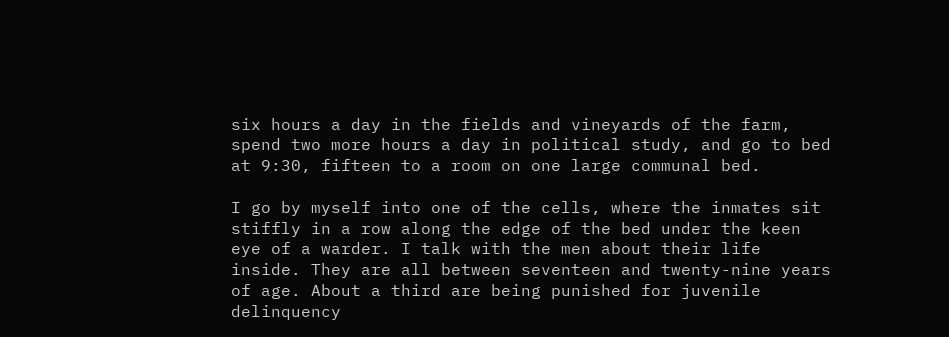six hours a day in the fields and vineyards of the farm, spend two more hours a day in political study, and go to bed at 9:30, fifteen to a room on one large communal bed.

I go by myself into one of the cells, where the inmates sit stiffly in a row along the edge of the bed under the keen eye of a warder. I talk with the men about their life inside. They are all between seventeen and twenty-nine years of age. About a third are being punished for juvenile delinquency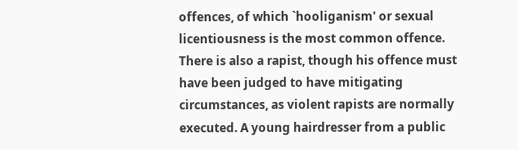offences, of which `hooliganism' or sexual licentiousness is the most common offence. There is also a rapist, though his offence must have been judged to have mitigating circumstances, as violent rapists are normally executed. A young hairdresser from a public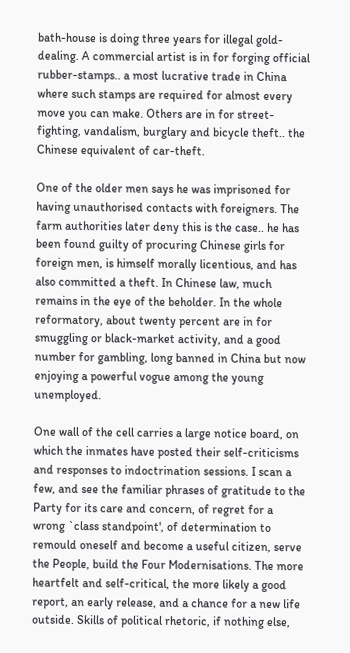bath-house is doing three years for illegal gold-dealing. A commercial artist is in for forging official rubber-stamps.. a most lucrative trade in China where such stamps are required for almost every move you can make. Others are in for street- fighting, vandalism, burglary and bicycle theft.. the Chinese equivalent of car-theft.

One of the older men says he was imprisoned for having unauthorised contacts with foreigners. The farm authorities later deny this is the case.. he has been found guilty of procuring Chinese girls for foreign men, is himself morally licentious, and has also committed a theft. In Chinese law, much remains in the eye of the beholder. In the whole reformatory, about twenty percent are in for smuggling or black-market activity, and a good number for gambling, long banned in China but now enjoying a powerful vogue among the young unemployed.

One wall of the cell carries a large notice board, on which the inmates have posted their self-criticisms and responses to indoctrination sessions. I scan a few, and see the familiar phrases of gratitude to the Party for its care and concern, of regret for a wrong `class standpoint', of determination to remould oneself and become a useful citizen, serve the People, build the Four Modernisations. The more heartfelt and self-critical, the more likely a good report, an early release, and a chance for a new life outside. Skills of political rhetoric, if nothing else,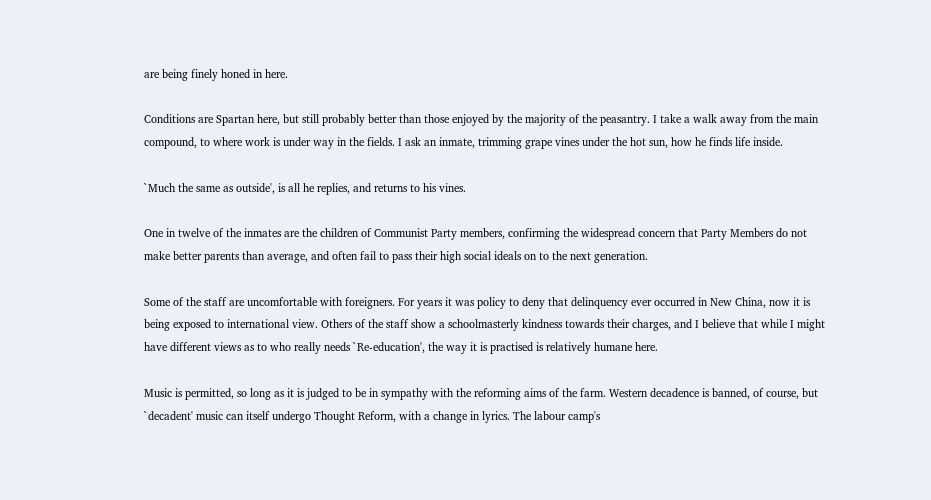are being finely honed in here.

Conditions are Spartan here, but still probably better than those enjoyed by the majority of the peasantry. I take a walk away from the main compound, to where work is under way in the fields. I ask an inmate, trimming grape vines under the hot sun, how he finds life inside.

`Much the same as outside', is all he replies, and returns to his vines.

One in twelve of the inmates are the children of Communist Party members, confirming the widespread concern that Party Members do not make better parents than average, and often fail to pass their high social ideals on to the next generation.

Some of the staff are uncomfortable with foreigners. For years it was policy to deny that delinquency ever occurred in New China, now it is being exposed to international view. Others of the staff show a schoolmasterly kindness towards their charges, and I believe that while I might have different views as to who really needs `Re-education', the way it is practised is relatively humane here.

Music is permitted, so long as it is judged to be in sympathy with the reforming aims of the farm. Western decadence is banned, of course, but `decadent' music can itself undergo Thought Reform, with a change in lyrics. The labour camp's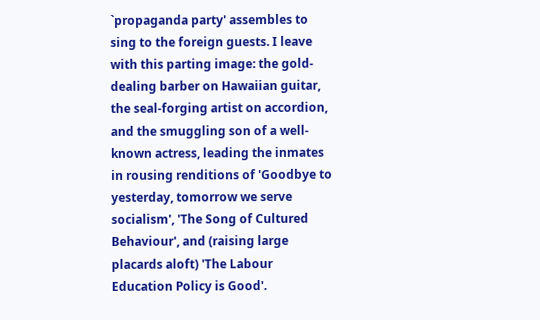`propaganda party' assembles to sing to the foreign guests. I leave with this parting image: the gold- dealing barber on Hawaiian guitar, the seal-forging artist on accordion, and the smuggling son of a well-known actress, leading the inmates in rousing renditions of 'Goodbye to yesterday, tomorrow we serve socialism', 'The Song of Cultured Behaviour', and (raising large placards aloft) 'The Labour Education Policy is Good'.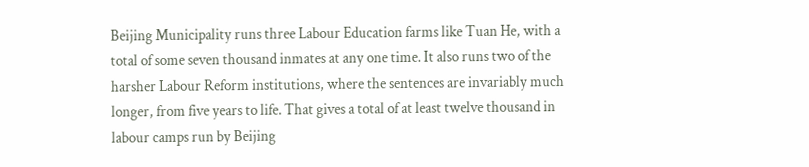Beijing Municipality runs three Labour Education farms like Tuan He, with a total of some seven thousand inmates at any one time. It also runs two of the harsher Labour Reform institutions, where the sentences are invariably much longer, from five years to life. That gives a total of at least twelve thousand in labour camps run by Beijing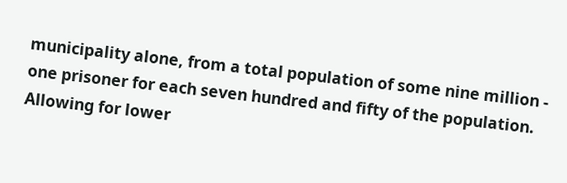municipality alone, from a total population of some nine million - one prisoner for each seven hundred and fifty of the population. Allowing for lower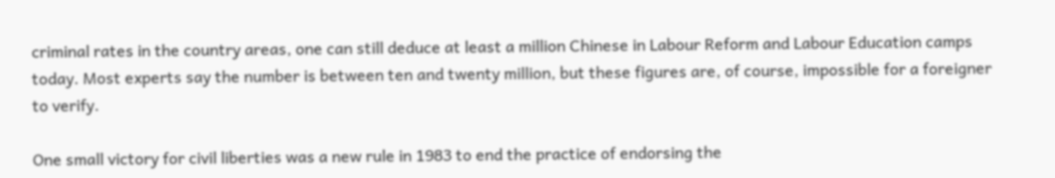criminal rates in the country areas, one can still deduce at least a million Chinese in Labour Reform and Labour Education camps today. Most experts say the number is between ten and twenty million, but these figures are, of course, impossible for a foreigner to verify.

One small victory for civil liberties was a new rule in 1983 to end the practice of endorsing the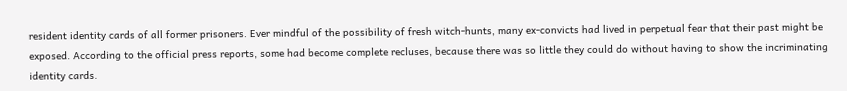resident identity cards of all former prisoners. Ever mindful of the possibility of fresh witch-hunts, many ex-convicts had lived in perpetual fear that their past might be exposed. According to the official press reports, some had become complete recluses, because there was so little they could do without having to show the incriminating identity cards.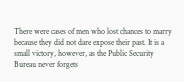There were cases of men who lost chances to marry because they did not dare expose their past. It is a small victory, however, as the Public Security Bureau never forgets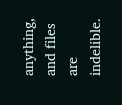anything, and files are indelible.